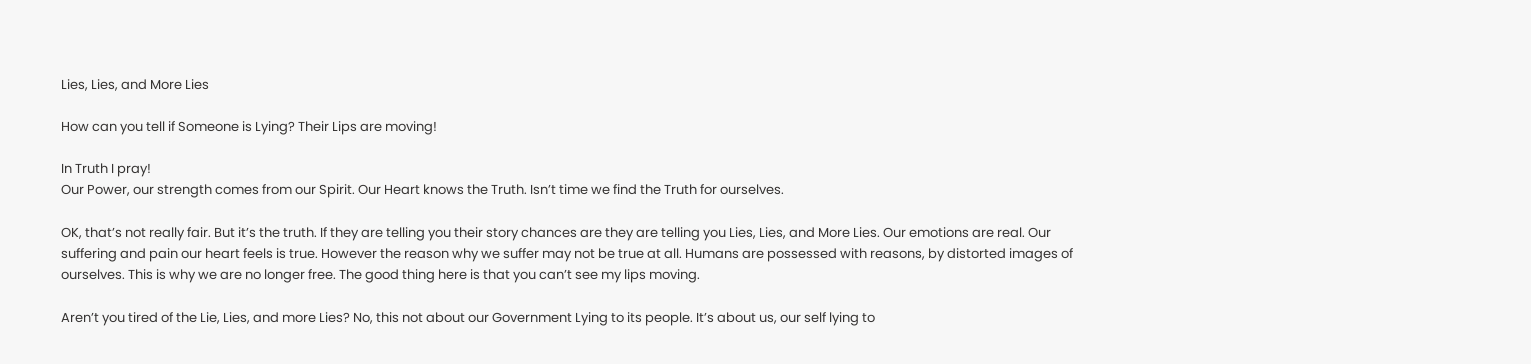Lies, Lies, and More Lies

How can you tell if Someone is Lying? Their Lips are moving!

In Truth I pray!
Our Power, our strength comes from our Spirit. Our Heart knows the Truth. Isn’t time we find the Truth for ourselves.

OK, that’s not really fair. But it’s the truth. If they are telling you their story chances are they are telling you Lies, Lies, and More Lies. Our emotions are real. Our suffering and pain our heart feels is true. However the reason why we suffer may not be true at all. Humans are possessed with reasons, by distorted images of ourselves. This is why we are no longer free. The good thing here is that you can’t see my lips moving.

Aren’t you tired of the Lie, Lies, and more Lies? No, this not about our Government Lying to its people. It’s about us, our self lying to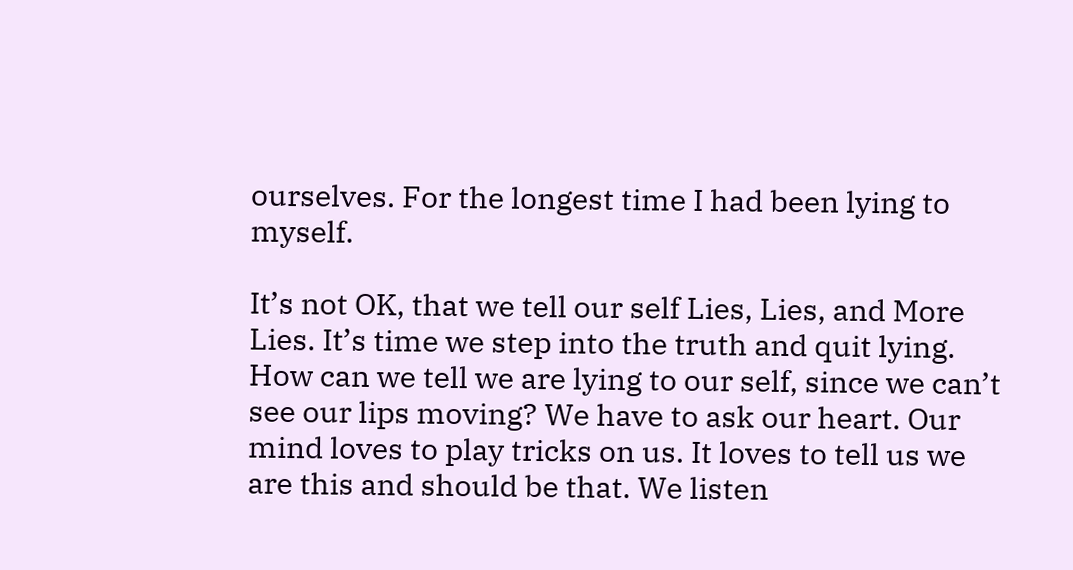ourselves. For the longest time I had been lying to myself.

It’s not OK, that we tell our self Lies, Lies, and More Lies. It’s time we step into the truth and quit lying. How can we tell we are lying to our self, since we can’t see our lips moving? We have to ask our heart. Our mind loves to play tricks on us. It loves to tell us we are this and should be that. We listen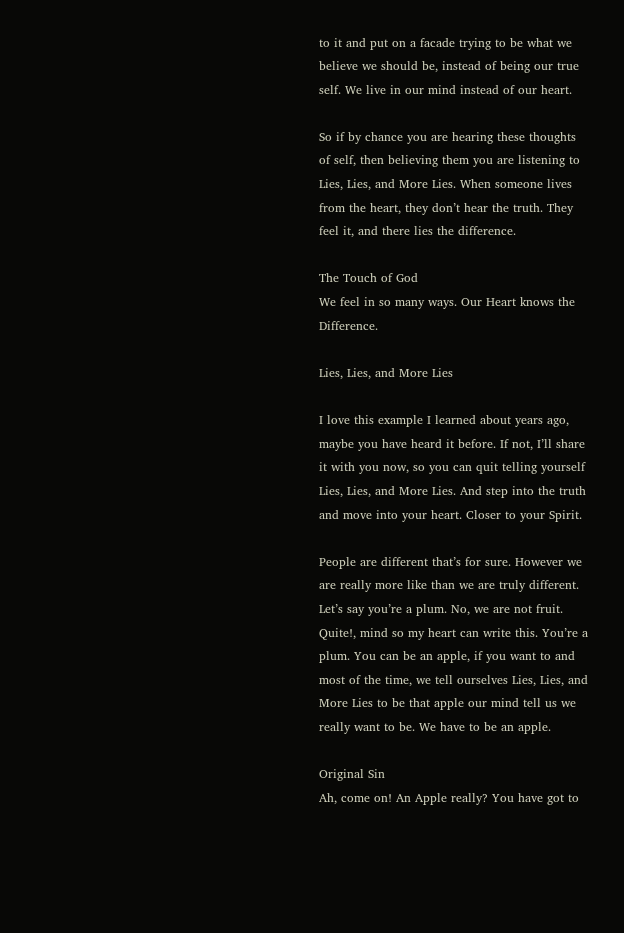to it and put on a facade trying to be what we believe we should be, instead of being our true self. We live in our mind instead of our heart.

So if by chance you are hearing these thoughts of self, then believing them you are listening to Lies, Lies, and More Lies. When someone lives from the heart, they don’t hear the truth. They feel it, and there lies the difference.

The Touch of God
We feel in so many ways. Our Heart knows the Difference.

Lies, Lies, and More Lies

I love this example I learned about years ago, maybe you have heard it before. If not, I’ll share it with you now, so you can quit telling yourself Lies, Lies, and More Lies. And step into the truth and move into your heart. Closer to your Spirit.

People are different that’s for sure. However we are really more like than we are truly different. Let’s say you’re a plum. No, we are not fruit. Quite!, mind so my heart can write this. You’re a plum. You can be an apple, if you want to and most of the time, we tell ourselves Lies, Lies, and More Lies to be that apple our mind tell us we really want to be. We have to be an apple.

Original Sin
Ah, come on! An Apple really? You have got to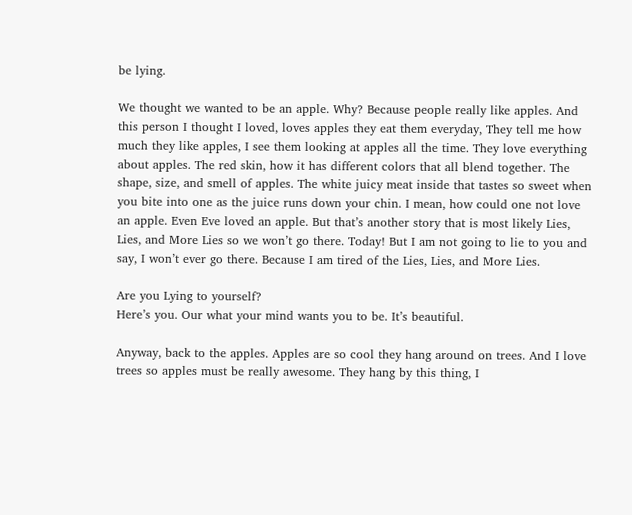be lying.

We thought we wanted to be an apple. Why? Because people really like apples. And this person I thought I loved, loves apples they eat them everyday, They tell me how much they like apples, I see them looking at apples all the time. They love everything about apples. The red skin, how it has different colors that all blend together. The shape, size, and smell of apples. The white juicy meat inside that tastes so sweet when you bite into one as the juice runs down your chin. I mean, how could one not love an apple. Even Eve loved an apple. But that’s another story that is most likely Lies, Lies, and More Lies so we won’t go there. Today! But I am not going to lie to you and say, I won’t ever go there. Because I am tired of the Lies, Lies, and More Lies.

Are you Lying to yourself?
Here’s you. Our what your mind wants you to be. It’s beautiful.

Anyway, back to the apples. Apples are so cool they hang around on trees. And I love trees so apples must be really awesome. They hang by this thing, I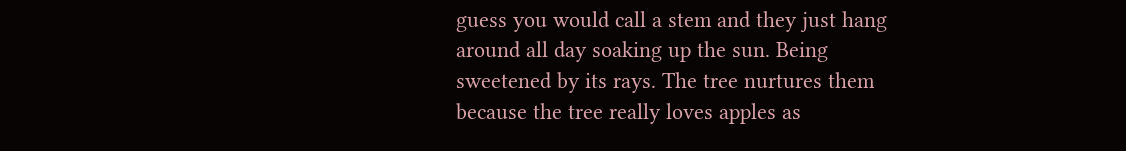guess you would call a stem and they just hang around all day soaking up the sun. Being sweetened by its rays. The tree nurtures them because the tree really loves apples as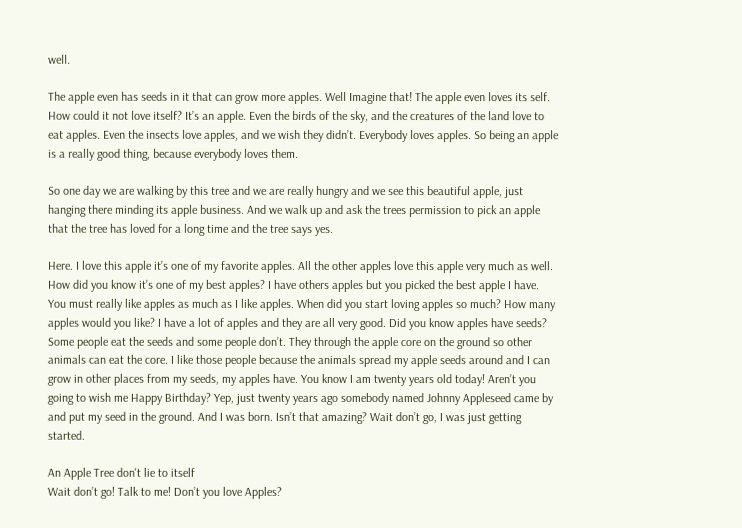well.

The apple even has seeds in it that can grow more apples. Well Imagine that! The apple even loves its self. How could it not love itself? It’s an apple. Even the birds of the sky, and the creatures of the land love to eat apples. Even the insects love apples, and we wish they didn’t. Everybody loves apples. So being an apple is a really good thing, because everybody loves them.

So one day we are walking by this tree and we are really hungry and we see this beautiful apple, just hanging there minding its apple business. And we walk up and ask the trees permission to pick an apple that the tree has loved for a long time and the tree says yes.

Here. I love this apple it’s one of my favorite apples. All the other apples love this apple very much as well. How did you know it’s one of my best apples? I have others apples but you picked the best apple I have. You must really like apples as much as I like apples. When did you start loving apples so much? How many apples would you like? I have a lot of apples and they are all very good. Did you know apples have seeds? Some people eat the seeds and some people don’t. They through the apple core on the ground so other animals can eat the core. I like those people because the animals spread my apple seeds around and I can grow in other places from my seeds, my apples have. You know I am twenty years old today! Aren’t you going to wish me Happy Birthday? Yep, just twenty years ago somebody named Johnny Appleseed came by and put my seed in the ground. And I was born. Isn’t that amazing? Wait don’t go, I was just getting started.

An Apple Tree don't lie to itself
Wait don’t go! Talk to me! Don’t you love Apples?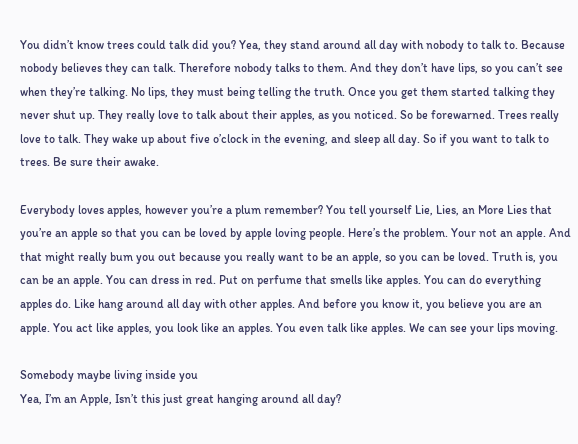You didn’t know trees could talk did you? Yea, they stand around all day with nobody to talk to. Because nobody believes they can talk. Therefore nobody talks to them. And they don’t have lips, so you can’t see when they’re talking. No lips, they must being telling the truth. Once you get them started talking they never shut up. They really love to talk about their apples, as you noticed. So be forewarned. Trees really love to talk. They wake up about five o’clock in the evening, and sleep all day. So if you want to talk to trees. Be sure their awake.

Everybody loves apples, however you’re a plum remember? You tell yourself Lie, Lies, an More Lies that you’re an apple so that you can be loved by apple loving people. Here’s the problem. Your not an apple. And that might really bum you out because you really want to be an apple, so you can be loved. Truth is, you can be an apple. You can dress in red. Put on perfume that smells like apples. You can do everything apples do. Like hang around all day with other apples. And before you know it, you believe you are an apple. You act like apples, you look like an apples. You even talk like apples. We can see your lips moving.

Somebody maybe living inside you
Yea, I’m an Apple, Isn’t this just great hanging around all day?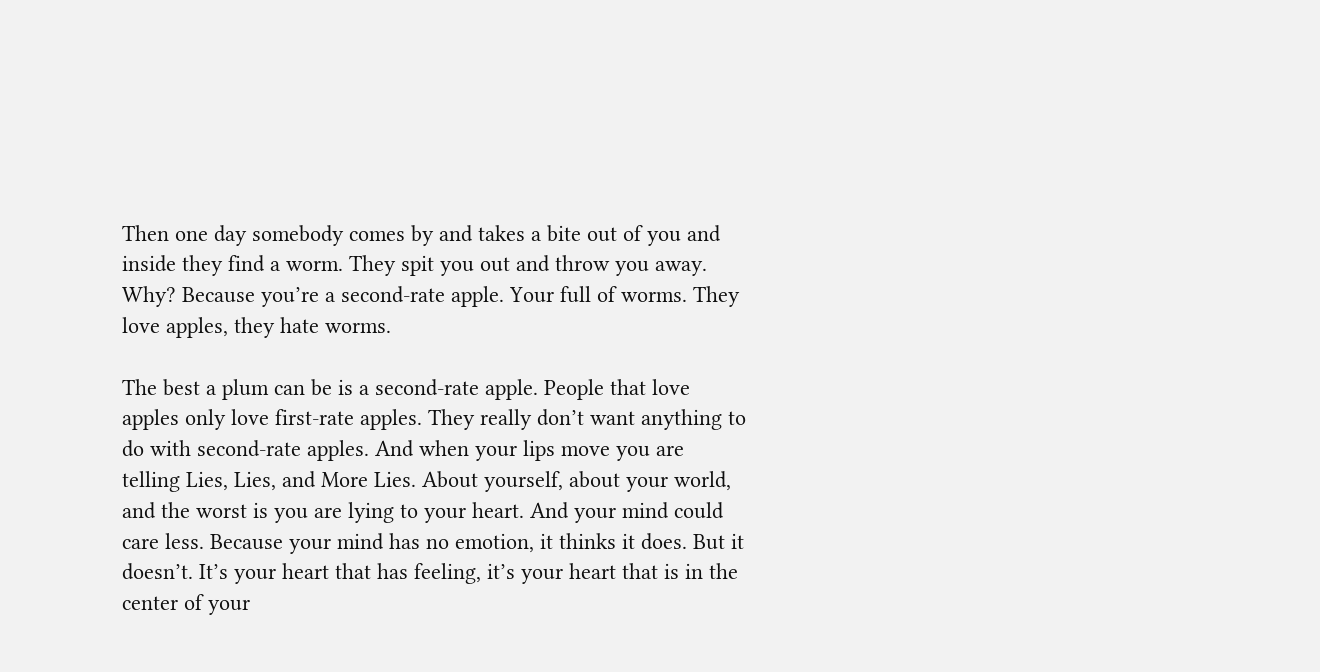Then one day somebody comes by and takes a bite out of you and inside they find a worm. They spit you out and throw you away. Why? Because you’re a second-rate apple. Your full of worms. They love apples, they hate worms.

The best a plum can be is a second-rate apple. People that love apples only love first-rate apples. They really don’t want anything to do with second-rate apples. And when your lips move you are telling Lies, Lies, and More Lies. About yourself, about your world, and the worst is you are lying to your heart. And your mind could care less. Because your mind has no emotion, it thinks it does. But it doesn’t. It’s your heart that has feeling, it’s your heart that is in the center of your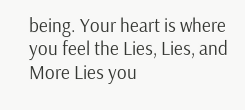being. Your heart is where you feel the Lies, Lies, and More Lies you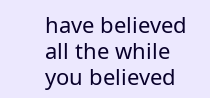have believed all the while you believed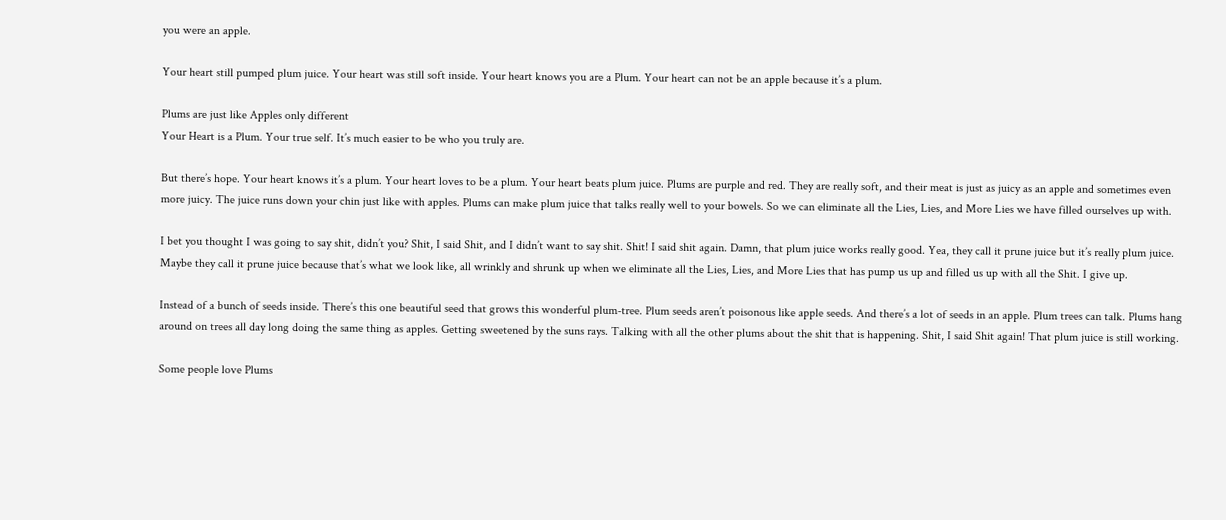you were an apple.

Your heart still pumped plum juice. Your heart was still soft inside. Your heart knows you are a Plum. Your heart can not be an apple because it’s a plum.

Plums are just like Apples only different
Your Heart is a Plum. Your true self. It’s much easier to be who you truly are.

But there’s hope. Your heart knows it’s a plum. Your heart loves to be a plum. Your heart beats plum juice. Plums are purple and red. They are really soft, and their meat is just as juicy as an apple and sometimes even more juicy. The juice runs down your chin just like with apples. Plums can make plum juice that talks really well to your bowels. So we can eliminate all the Lies, Lies, and More Lies we have filled ourselves up with.

I bet you thought I was going to say shit, didn’t you? Shit, I said Shit, and I didn’t want to say shit. Shit! I said shit again. Damn, that plum juice works really good. Yea, they call it prune juice but it’s really plum juice. Maybe they call it prune juice because that’s what we look like, all wrinkly and shrunk up when we eliminate all the Lies, Lies, and More Lies that has pump us up and filled us up with all the Shit. I give up.

Instead of a bunch of seeds inside. There’s this one beautiful seed that grows this wonderful plum-tree. Plum seeds aren’t poisonous like apple seeds. And there’s a lot of seeds in an apple. Plum trees can talk. Plums hang around on trees all day long doing the same thing as apples. Getting sweetened by the suns rays. Talking with all the other plums about the shit that is happening. Shit, I said Shit again! That plum juice is still working.

Some people love Plums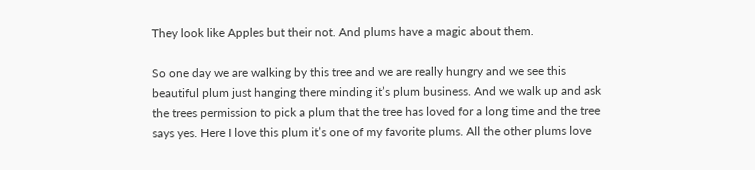They look like Apples but their not. And plums have a magic about them.

So one day we are walking by this tree and we are really hungry and we see this beautiful plum just hanging there minding it’s plum business. And we walk up and ask the trees permission to pick a plum that the tree has loved for a long time and the tree says yes. Here I love this plum it’s one of my favorite plums. All the other plums love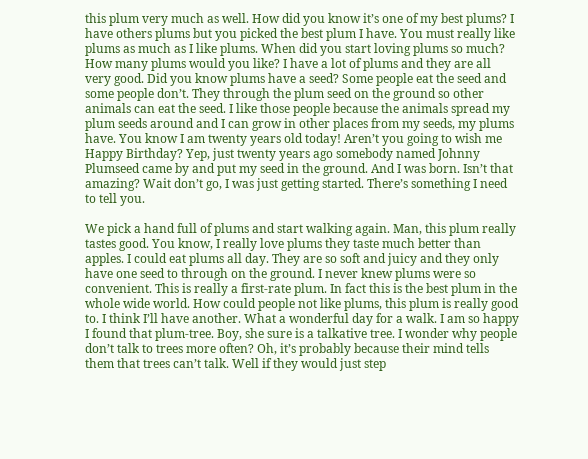this plum very much as well. How did you know it’s one of my best plums? I have others plums but you picked the best plum I have. You must really like plums as much as I like plums. When did you start loving plums so much? How many plums would you like? I have a lot of plums and they are all very good. Did you know plums have a seed? Some people eat the seed and some people don’t. They through the plum seed on the ground so other animals can eat the seed. I like those people because the animals spread my plum seeds around and I can grow in other places from my seeds, my plums have. You know I am twenty years old today! Aren’t you going to wish me Happy Birthday? Yep, just twenty years ago somebody named Johnny Plumseed came by and put my seed in the ground. And I was born. Isn’t that amazing? Wait don’t go, I was just getting started. There’s something I need to tell you.

We pick a hand full of plums and start walking again. Man, this plum really tastes good. You know, I really love plums they taste much better than apples. I could eat plums all day. They are so soft and juicy and they only have one seed to through on the ground. I never knew plums were so convenient. This is really a first-rate plum. In fact this is the best plum in the whole wide world. How could people not like plums, this plum is really good to. I think I’ll have another. What a wonderful day for a walk. I am so happy I found that plum-tree. Boy, she sure is a talkative tree. I wonder why people don’t talk to trees more often? Oh, it’s probably because their mind tells them that trees can’t talk. Well if they would just step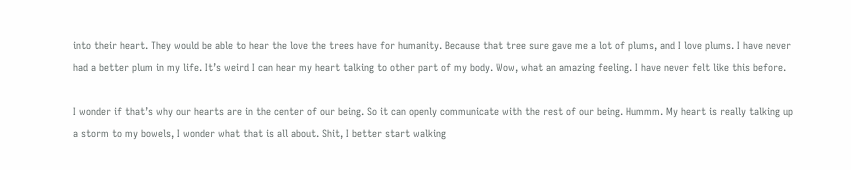into their heart. They would be able to hear the love the trees have for humanity. Because that tree sure gave me a lot of plums, and I love plums. I have never had a better plum in my life. It’s weird I can hear my heart talking to other part of my body. Wow, what an amazing feeling. I have never felt like this before.

I wonder if that’s why our hearts are in the center of our being. So it can openly communicate with the rest of our being. Hummm. My heart is really talking up a storm to my bowels, I wonder what that is all about. Shit, I better start walking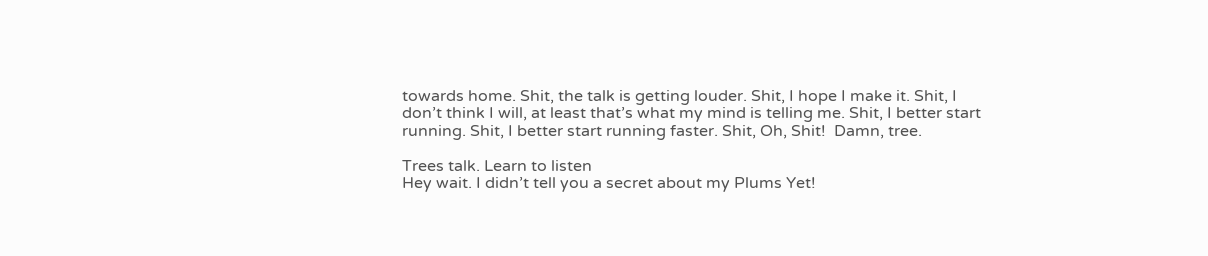towards home. Shit, the talk is getting louder. Shit, I hope I make it. Shit, I don’t think I will, at least that’s what my mind is telling me. Shit, I better start running. Shit, I better start running faster. Shit, Oh, Shit!  Damn, tree.

Trees talk. Learn to listen
Hey wait. I didn’t tell you a secret about my Plums Yet!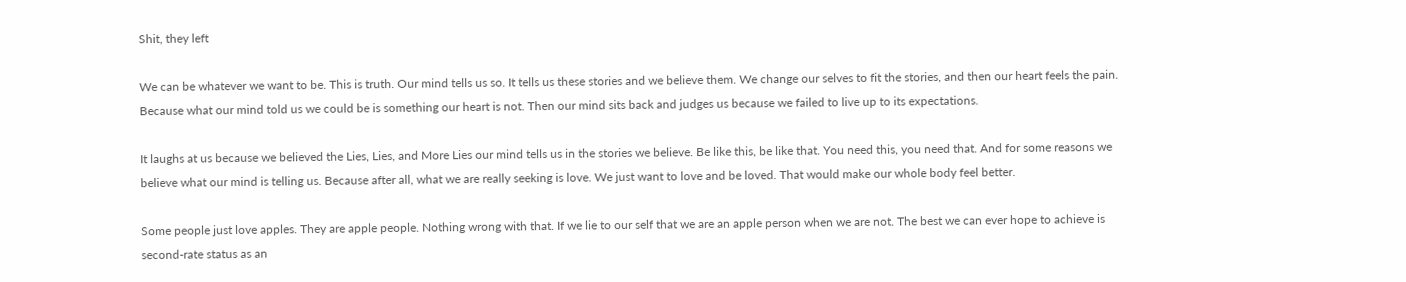Shit, they left

We can be whatever we want to be. This is truth. Our mind tells us so. It tells us these stories and we believe them. We change our selves to fit the stories, and then our heart feels the pain. Because what our mind told us we could be is something our heart is not. Then our mind sits back and judges us because we failed to live up to its expectations.

It laughs at us because we believed the Lies, Lies, and More Lies our mind tells us in the stories we believe. Be like this, be like that. You need this, you need that. And for some reasons we believe what our mind is telling us. Because after all, what we are really seeking is love. We just want to love and be loved. That would make our whole body feel better.

Some people just love apples. They are apple people. Nothing wrong with that. If we lie to our self that we are an apple person when we are not. The best we can ever hope to achieve is second-rate status as an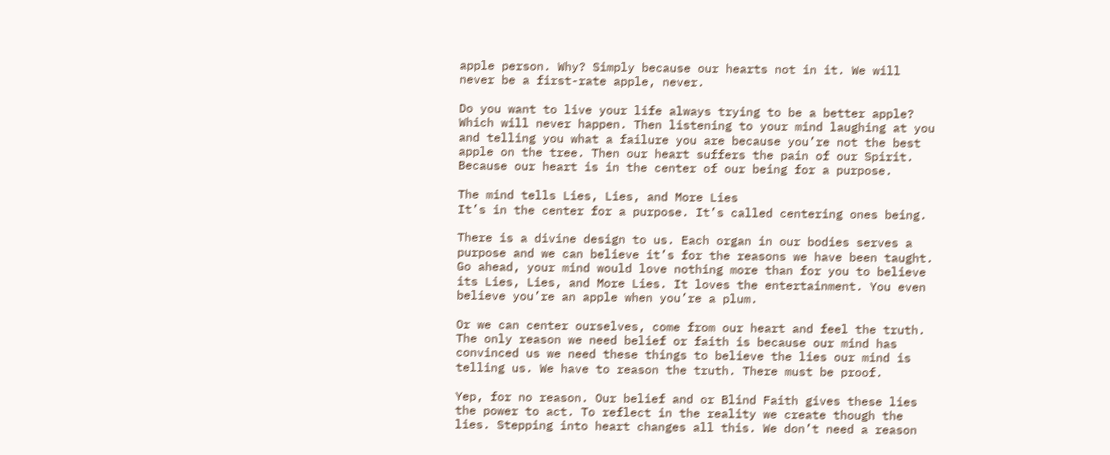apple person. Why? Simply because our hearts not in it. We will never be a first-rate apple, never.

Do you want to live your life always trying to be a better apple? Which will never happen. Then listening to your mind laughing at you and telling you what a failure you are because you’re not the best apple on the tree. Then our heart suffers the pain of our Spirit. Because our heart is in the center of our being for a purpose.

The mind tells Lies, Lies, and More Lies
It’s in the center for a purpose. It’s called centering ones being.

There is a divine design to us. Each organ in our bodies serves a purpose and we can believe it’s for the reasons we have been taught. Go ahead, your mind would love nothing more than for you to believe its Lies, Lies, and More Lies. It loves the entertainment. You even believe you’re an apple when you’re a plum.

Or we can center ourselves, come from our heart and feel the truth. The only reason we need belief or faith is because our mind has convinced us we need these things to believe the lies our mind is telling us. We have to reason the truth. There must be proof.

Yep, for no reason. Our belief and or Blind Faith gives these lies the power to act. To reflect in the reality we create though the lies. Stepping into heart changes all this. We don’t need a reason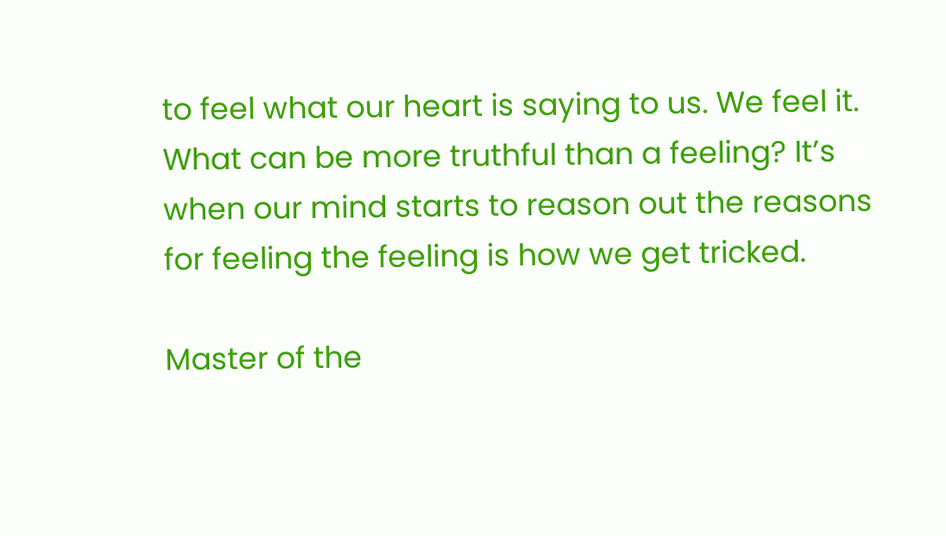to feel what our heart is saying to us. We feel it. What can be more truthful than a feeling? It’s when our mind starts to reason out the reasons for feeling the feeling is how we get tricked.

Master of the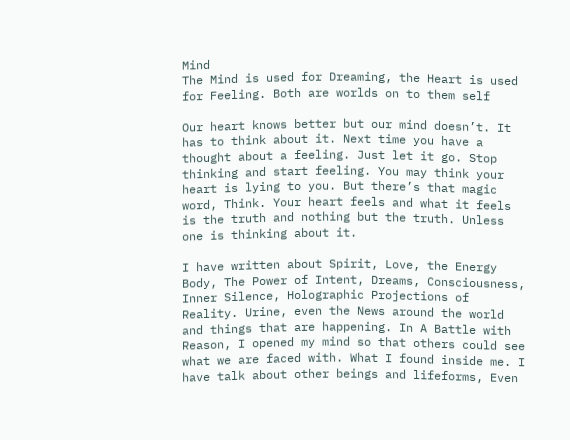Mind
The Mind is used for Dreaming, the Heart is used for Feeling. Both are worlds on to them self

Our heart knows better but our mind doesn’t. It has to think about it. Next time you have a thought about a feeling. Just let it go. Stop thinking and start feeling. You may think your heart is lying to you. But there’s that magic word, Think. Your heart feels and what it feels is the truth and nothing but the truth. Unless one is thinking about it.

I have written about Spirit, Love, the Energy Body, The Power of Intent, Dreams, Consciousness, Inner Silence, Holographic Projections of Reality. Urine, even the News around the world and things that are happening. In A Battle with Reason, I opened my mind so that others could see what we are faced with. What I found inside me. I have talk about other beings and lifeforms, Even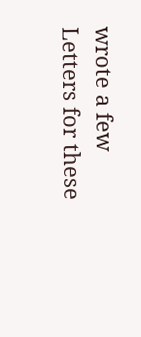wrote a few Letters for these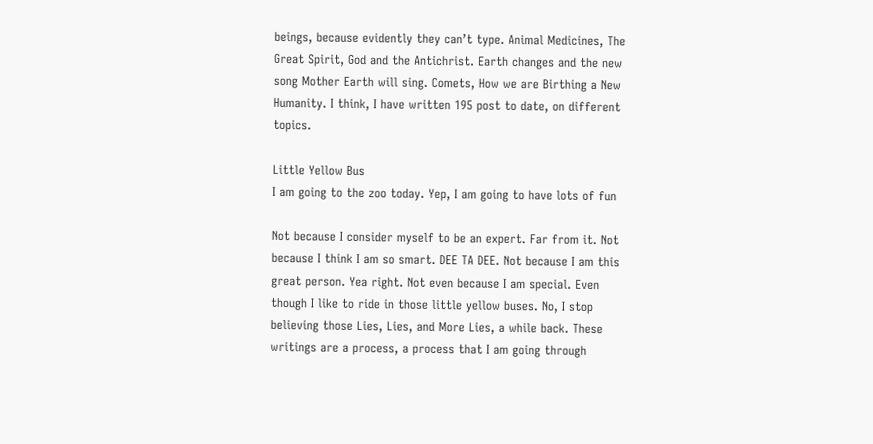beings, because evidently they can’t type. Animal Medicines, The Great Spirit, God and the Antichrist. Earth changes and the new song Mother Earth will sing. Comets, How we are Birthing a New Humanity. I think, I have written 195 post to date, on different topics.

Little Yellow Bus
I am going to the zoo today. Yep, I am going to have lots of fun

Not because I consider myself to be an expert. Far from it. Not because I think I am so smart. DEE TA DEE. Not because I am this great person. Yea right. Not even because I am special. Even though I like to ride in those little yellow buses. No, I stop believing those Lies, Lies, and More Lies, a while back. These writings are a process, a process that I am going through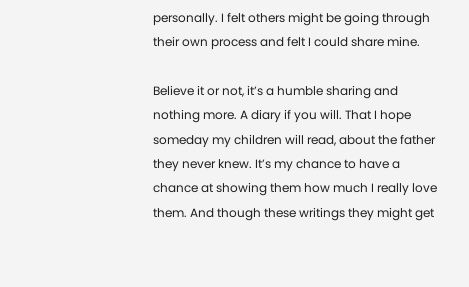personally. I felt others might be going through their own process and felt I could share mine.

Believe it or not, it’s a humble sharing and nothing more. A diary if you will. That I hope someday my children will read, about the father they never knew. It’s my chance to have a chance at showing them how much I really love them. And though these writings they might get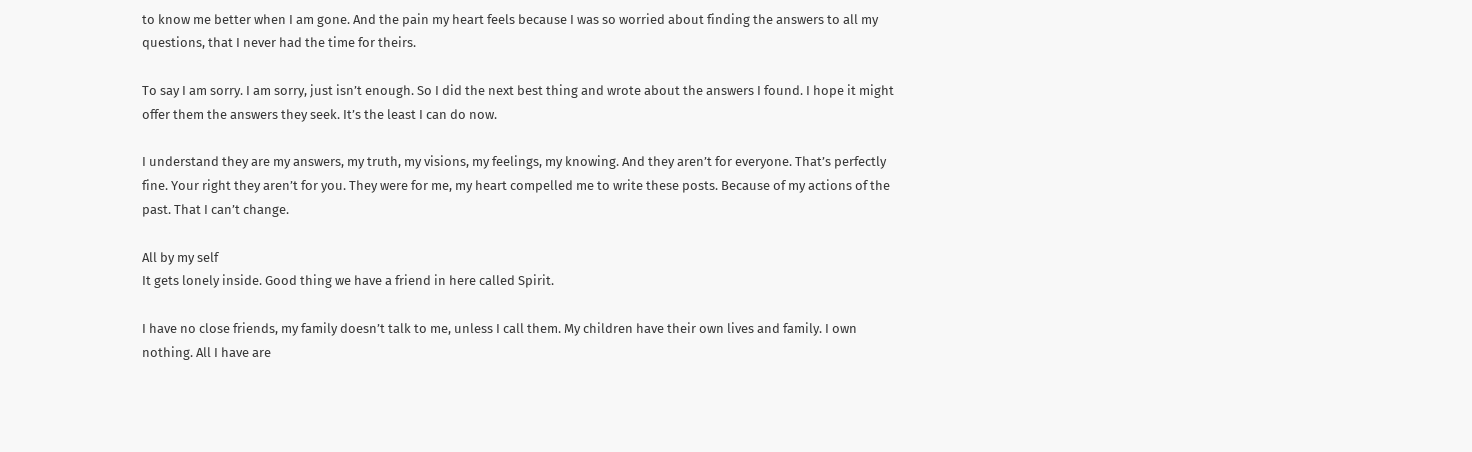to know me better when I am gone. And the pain my heart feels because I was so worried about finding the answers to all my questions, that I never had the time for theirs.

To say I am sorry. I am sorry, just isn’t enough. So I did the next best thing and wrote about the answers I found. I hope it might offer them the answers they seek. It’s the least I can do now.

I understand they are my answers, my truth, my visions, my feelings, my knowing. And they aren’t for everyone. That’s perfectly fine. Your right they aren’t for you. They were for me, my heart compelled me to write these posts. Because of my actions of the past. That I can’t change.

All by my self
It gets lonely inside. Good thing we have a friend in here called Spirit.

I have no close friends, my family doesn’t talk to me, unless I call them. My children have their own lives and family. I own nothing. All I have are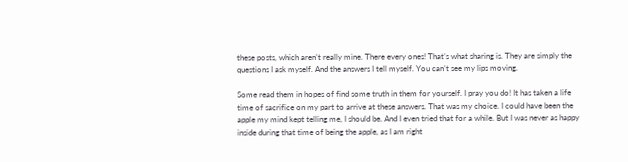these posts, which aren’t really mine. There every ones! That’s what sharing is. They are simply the questions I ask myself. And the answers I tell myself. You can’t see my lips moving.

Some read them in hopes of find some truth in them for yourself. I pray you do! It has taken a life time of sacrifice on my part to arrive at these answers. That was my choice. I could have been the apple my mind kept telling me, I should be. And I even tried that for a while. But I was never as happy inside during that time of being the apple, as I am right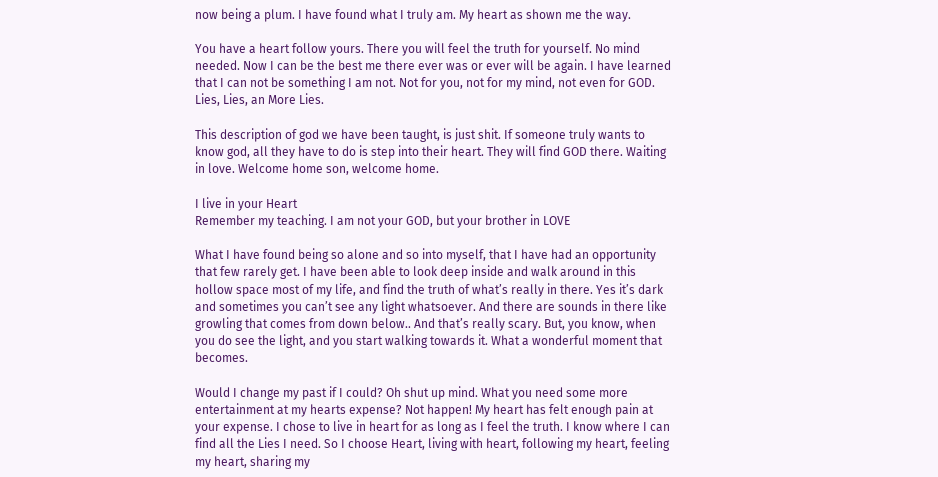now being a plum. I have found what I truly am. My heart as shown me the way.

You have a heart follow yours. There you will feel the truth for yourself. No mind needed. Now I can be the best me there ever was or ever will be again. I have learned that I can not be something I am not. Not for you, not for my mind, not even for GOD. Lies, Lies, an More Lies.

This description of god we have been taught, is just shit. If someone truly wants to know god, all they have to do is step into their heart. They will find GOD there. Waiting in love. Welcome home son, welcome home.

I live in your Heart
Remember my teaching. I am not your GOD, but your brother in LOVE

What I have found being so alone and so into myself, that I have had an opportunity that few rarely get. I have been able to look deep inside and walk around in this hollow space most of my life, and find the truth of what’s really in there. Yes it’s dark and sometimes you can’t see any light whatsoever. And there are sounds in there like growling that comes from down below.. And that’s really scary. But, you know, when you do see the light, and you start walking towards it. What a wonderful moment that becomes.

Would I change my past if I could? Oh shut up mind. What you need some more entertainment at my hearts expense? Not happen! My heart has felt enough pain at your expense. I chose to live in heart for as long as I feel the truth. I know where I can find all the Lies I need. So I choose Heart, living with heart, following my heart, feeling my heart, sharing my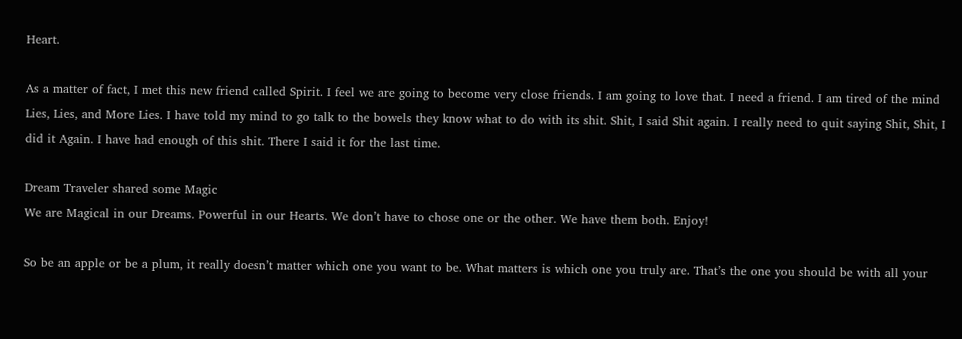Heart.

As a matter of fact, I met this new friend called Spirit. I feel we are going to become very close friends. I am going to love that. I need a friend. I am tired of the mind Lies, Lies, and More Lies. I have told my mind to go talk to the bowels they know what to do with its shit. Shit, I said Shit again. I really need to quit saying Shit, Shit, I did it Again. I have had enough of this shit. There I said it for the last time.

Dream Traveler shared some Magic
We are Magical in our Dreams. Powerful in our Hearts. We don’t have to chose one or the other. We have them both. Enjoy!

So be an apple or be a plum, it really doesn’t matter which one you want to be. What matters is which one you truly are. That’s the one you should be with all your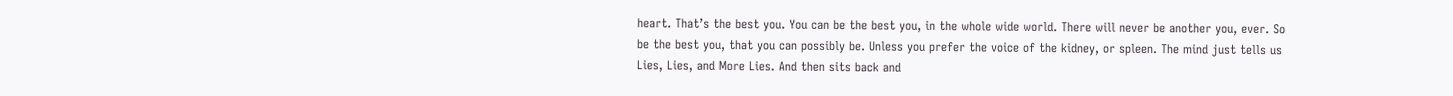heart. That’s the best you. You can be the best you, in the whole wide world. There will never be another you, ever. So be the best you, that you can possibly be. Unless you prefer the voice of the kidney, or spleen. The mind just tells us Lies, Lies, and More Lies. And then sits back and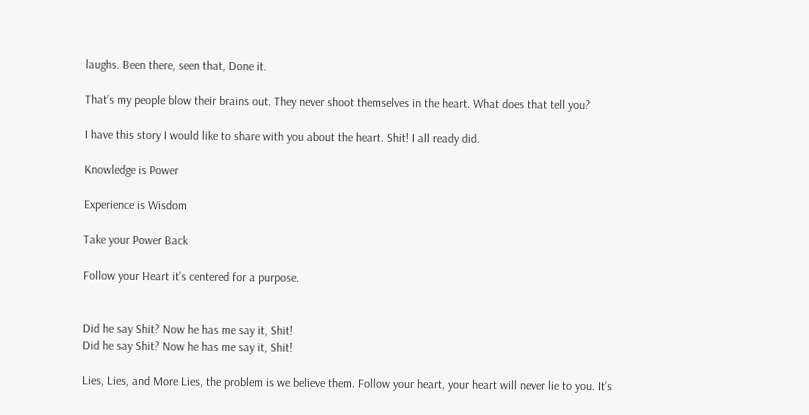laughs. Been there, seen that, Done it.

That’s my people blow their brains out. They never shoot themselves in the heart. What does that tell you?

I have this story I would like to share with you about the heart. Shit! I all ready did.

Knowledge is Power

Experience is Wisdom

Take your Power Back

Follow your Heart it’s centered for a purpose.


Did he say Shit? Now he has me say it, Shit!
Did he say Shit? Now he has me say it, Shit!

Lies, Lies, and More Lies, the problem is we believe them. Follow your heart, your heart will never lie to you. It’s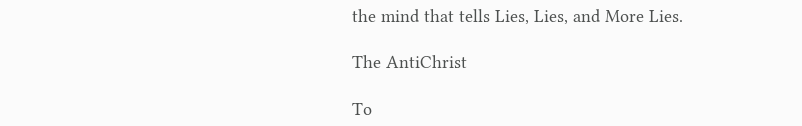the mind that tells Lies, Lies, and More Lies.

The AntiChrist

To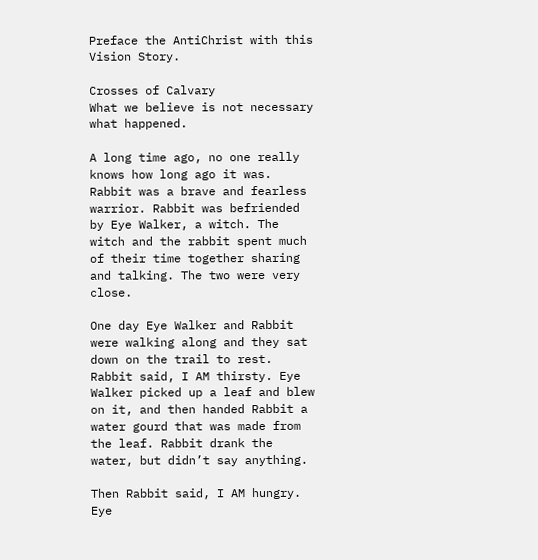Preface the AntiChrist with this Vision Story.

Crosses of Calvary
What we believe is not necessary what happened.

A long time ago, no one really knows how long ago it was. Rabbit was a brave and fearless warrior. Rabbit was befriended by Eye Walker, a witch. The witch and the rabbit spent much of their time together sharing and talking. The two were very close.

One day Eye Walker and Rabbit were walking along and they sat down on the trail to rest. Rabbit said, I AM thirsty. Eye Walker picked up a leaf and blew on it, and then handed Rabbit a water gourd that was made from the leaf. Rabbit drank the water, but didn’t say anything.

Then Rabbit said, I AM hungry. Eye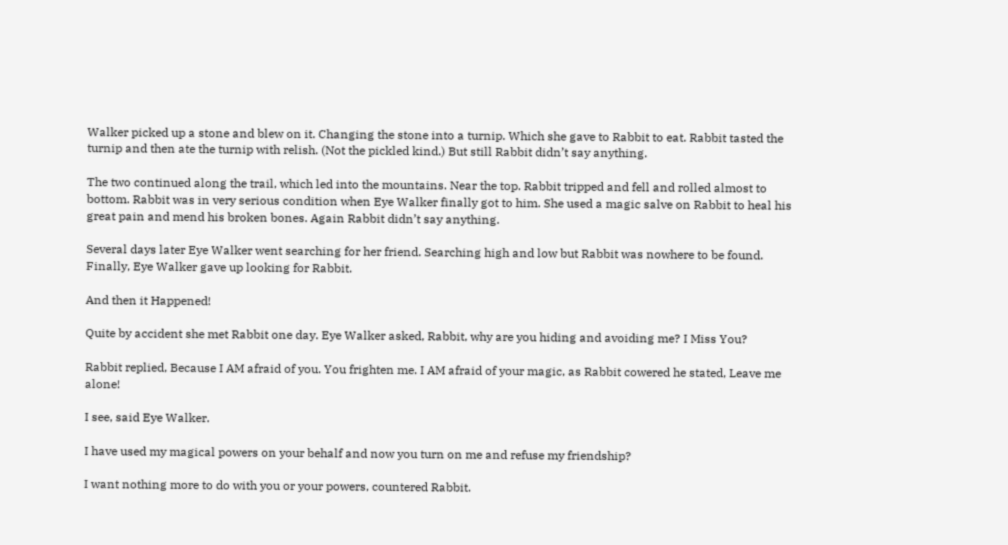Walker picked up a stone and blew on it. Changing the stone into a turnip. Which she gave to Rabbit to eat. Rabbit tasted the turnip and then ate the turnip with relish. (Not the pickled kind.) But still Rabbit didn’t say anything.

The two continued along the trail, which led into the mountains. Near the top. Rabbit tripped and fell and rolled almost to bottom. Rabbit was in very serious condition when Eye Walker finally got to him. She used a magic salve on Rabbit to heal his great pain and mend his broken bones. Again Rabbit didn’t say anything.

Several days later Eye Walker went searching for her friend. Searching high and low but Rabbit was nowhere to be found. Finally, Eye Walker gave up looking for Rabbit.

And then it Happened!

Quite by accident she met Rabbit one day. Eye Walker asked, Rabbit, why are you hiding and avoiding me? I Miss You?

Rabbit replied, Because I AM afraid of you. You frighten me. I AM afraid of your magic, as Rabbit cowered he stated, Leave me alone!

I see, said Eye Walker.

I have used my magical powers on your behalf and now you turn on me and refuse my friendship?

I want nothing more to do with you or your powers, countered Rabbit.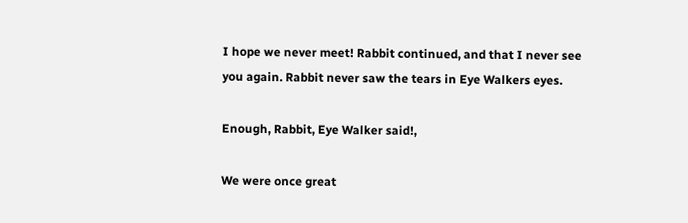I hope we never meet! Rabbit continued, and that I never see you again. Rabbit never saw the tears in Eye Walkers eyes.

Enough, Rabbit, Eye Walker said!,

We were once great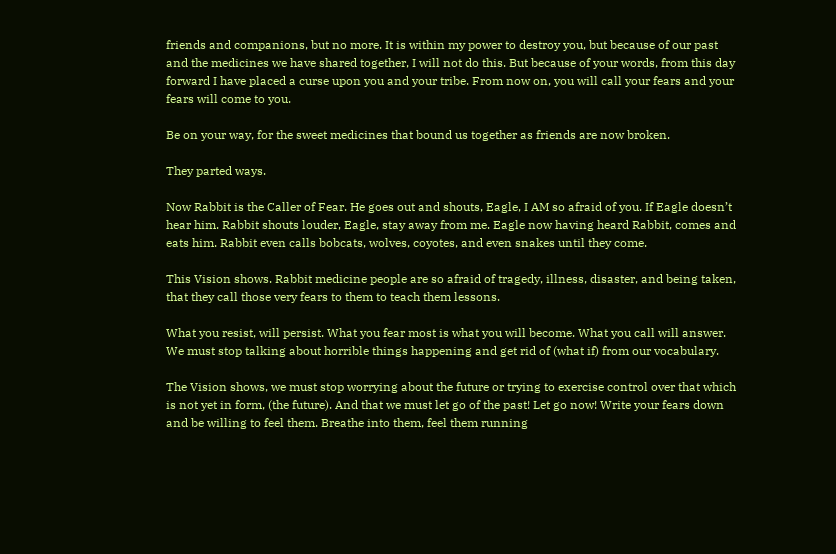friends and companions, but no more. It is within my power to destroy you, but because of our past and the medicines we have shared together, I will not do this. But because of your words, from this day forward I have placed a curse upon you and your tribe. From now on, you will call your fears and your fears will come to you.

Be on your way, for the sweet medicines that bound us together as friends are now broken.

They parted ways.

Now Rabbit is the Caller of Fear. He goes out and shouts, Eagle, I AM so afraid of you. If Eagle doesn’t hear him. Rabbit shouts louder, Eagle, stay away from me. Eagle now having heard Rabbit, comes and eats him. Rabbit even calls bobcats, wolves, coyotes, and even snakes until they come.

This Vision shows. Rabbit medicine people are so afraid of tragedy, illness, disaster, and being taken, that they call those very fears to them to teach them lessons.

What you resist, will persist. What you fear most is what you will become. What you call will answer. We must stop talking about horrible things happening and get rid of (what if) from our vocabulary.

The Vision shows, we must stop worrying about the future or trying to exercise control over that which is not yet in form, (the future). And that we must let go of the past! Let go now! Write your fears down and be willing to feel them. Breathe into them, feel them running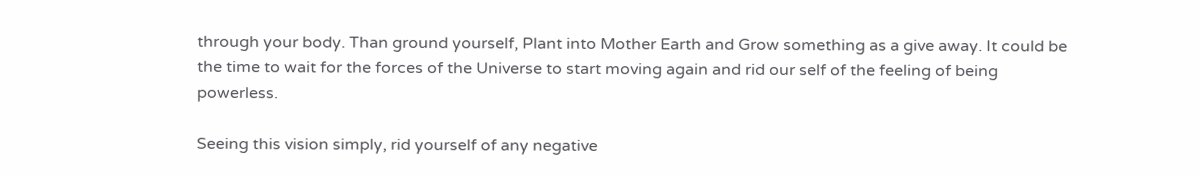through your body. Than ground yourself, Plant into Mother Earth and Grow something as a give away. It could be the time to wait for the forces of the Universe to start moving again and rid our self of the feeling of being powerless.

Seeing this vision simply, rid yourself of any negative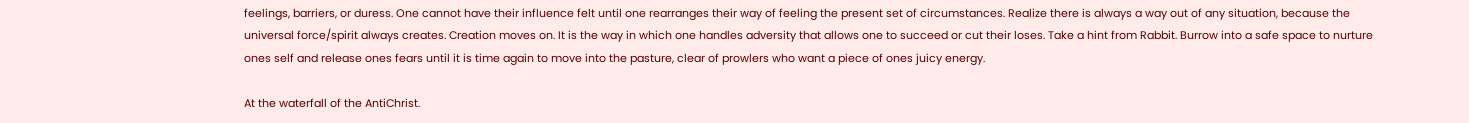feelings, barriers, or duress. One cannot have their influence felt until one rearranges their way of feeling the present set of circumstances. Realize there is always a way out of any situation, because the universal force/spirit always creates. Creation moves on. It is the way in which one handles adversity that allows one to succeed or cut their loses. Take a hint from Rabbit. Burrow into a safe space to nurture ones self and release ones fears until it is time again to move into the pasture, clear of prowlers who want a piece of ones juicy energy.

At the waterfall of the AntiChrist.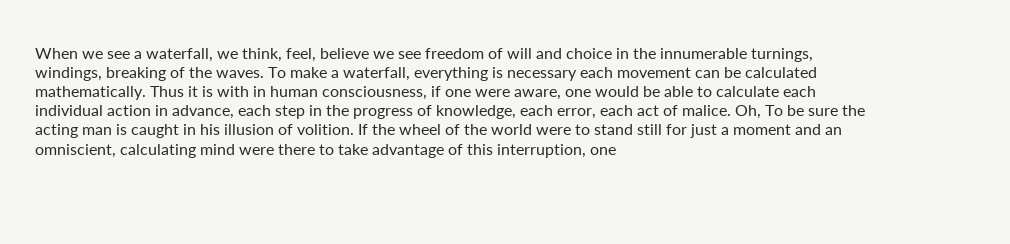When we see a waterfall, we think, feel, believe we see freedom of will and choice in the innumerable turnings, windings, breaking of the waves. To make a waterfall, everything is necessary each movement can be calculated mathematically. Thus it is with in human consciousness, if one were aware, one would be able to calculate each individual action in advance, each step in the progress of knowledge, each error, each act of malice. Oh, To be sure the acting man is caught in his illusion of volition. If the wheel of the world were to stand still for just a moment and an omniscient, calculating mind were there to take advantage of this interruption, one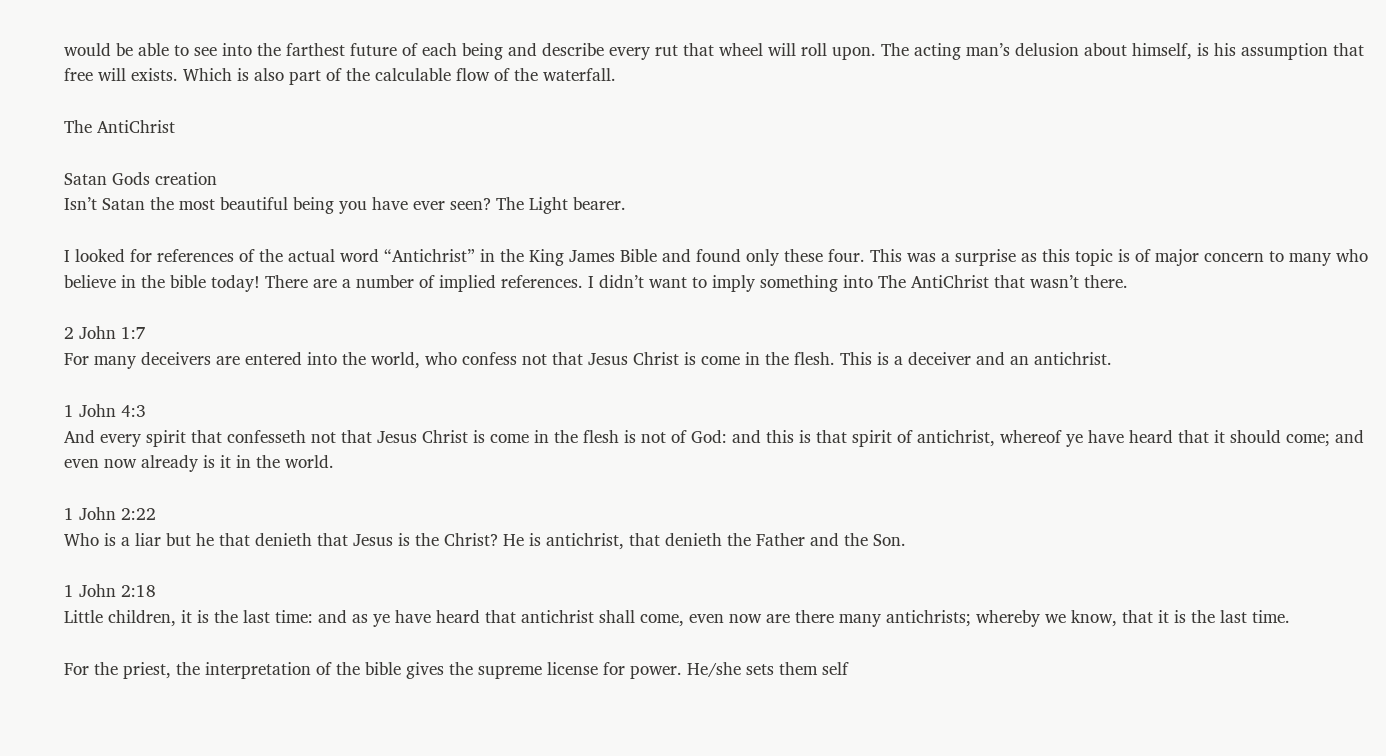would be able to see into the farthest future of each being and describe every rut that wheel will roll upon. The acting man’s delusion about himself, is his assumption that free will exists. Which is also part of the calculable flow of the waterfall.

The AntiChrist

Satan Gods creation
Isn’t Satan the most beautiful being you have ever seen? The Light bearer.

I looked for references of the actual word “Antichrist” in the King James Bible and found only these four. This was a surprise as this topic is of major concern to many who believe in the bible today! There are a number of implied references. I didn’t want to imply something into The AntiChrist that wasn’t there.

2 John 1:7
For many deceivers are entered into the world, who confess not that Jesus Christ is come in the flesh. This is a deceiver and an antichrist.

1 John 4:3
And every spirit that confesseth not that Jesus Christ is come in the flesh is not of God: and this is that spirit of antichrist, whereof ye have heard that it should come; and even now already is it in the world.

1 John 2:22
Who is a liar but he that denieth that Jesus is the Christ? He is antichrist, that denieth the Father and the Son.

1 John 2:18
Little children, it is the last time: and as ye have heard that antichrist shall come, even now are there many antichrists; whereby we know, that it is the last time.

For the priest, the interpretation of the bible gives the supreme license for power. He/she sets them self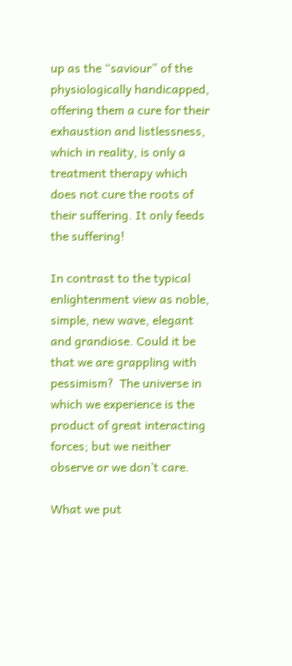up as the “saviour” of the physiologically handicapped, offering them a cure for their exhaustion and listlessness, which in reality, is only a treatment therapy which does not cure the roots of their suffering. It only feeds the suffering!

In contrast to the typical enlightenment view as noble, simple, new wave, elegant and grandiose. Could it be that we are grappling with pessimism?  The universe in which we experience is the product of great interacting forces; but we neither observe or we don’t care.

What we put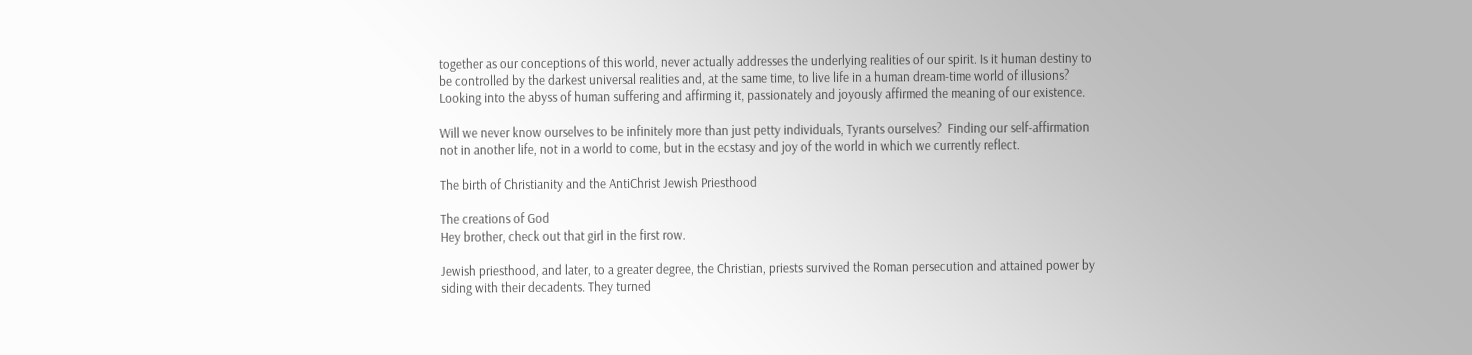together as our conceptions of this world, never actually addresses the underlying realities of our spirit. Is it human destiny to be controlled by the darkest universal realities and, at the same time, to live life in a human dream-time world of illusions? Looking into the abyss of human suffering and affirming it, passionately and joyously affirmed the meaning of our existence.

Will we never know ourselves to be infinitely more than just petty individuals, Tyrants ourselves?  Finding our self-affirmation not in another life, not in a world to come, but in the ecstasy and joy of the world in which we currently reflect.

The birth of Christianity and the AntiChrist Jewish Priesthood

The creations of God
Hey brother, check out that girl in the first row.

Jewish priesthood, and later, to a greater degree, the Christian, priests survived the Roman persecution and attained power by siding with their decadents. They turned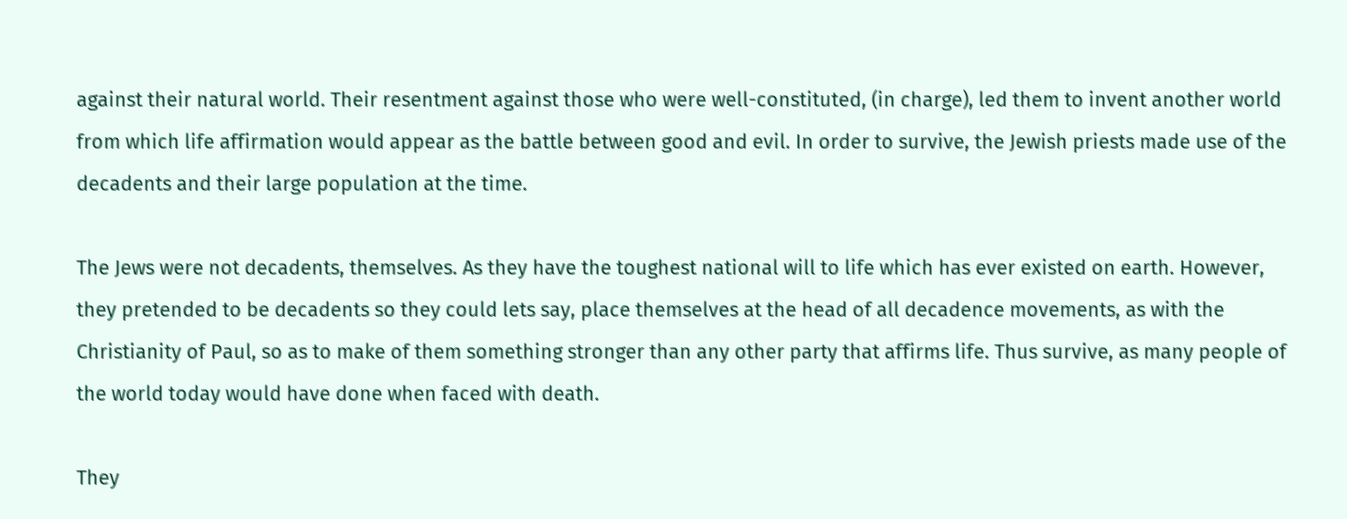against their natural world. Their resentment against those who were well-constituted, (in charge), led them to invent another world from which life affirmation would appear as the battle between good and evil. In order to survive, the Jewish priests made use of the decadents and their large population at the time.

The Jews were not decadents, themselves. As they have the toughest national will to life which has ever existed on earth. However, they pretended to be decadents so they could lets say, place themselves at the head of all decadence movements, as with the Christianity of Paul, so as to make of them something stronger than any other party that affirms life. Thus survive, as many people of the world today would have done when faced with death.

They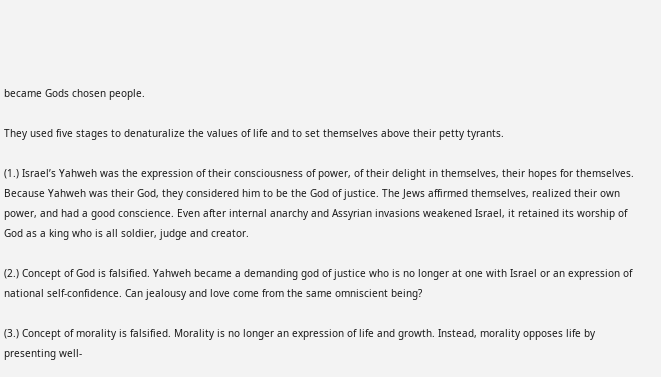became Gods chosen people.

They used five stages to denaturalize the values of life and to set themselves above their petty tyrants.

(1.) Israel’s Yahweh was the expression of their consciousness of power, of their delight in themselves, their hopes for themselves. Because Yahweh was their God, they considered him to be the God of justice. The Jews affirmed themselves, realized their own power, and had a good conscience. Even after internal anarchy and Assyrian invasions weakened Israel, it retained its worship of God as a king who is all soldier, judge and creator.

(2.) Concept of God is falsified. Yahweh became a demanding god of justice who is no longer at one with Israel or an expression of national self-confidence. Can jealousy and love come from the same omniscient being?

(3.) Concept of morality is falsified. Morality is no longer an expression of life and growth. Instead, morality opposes life by presenting well-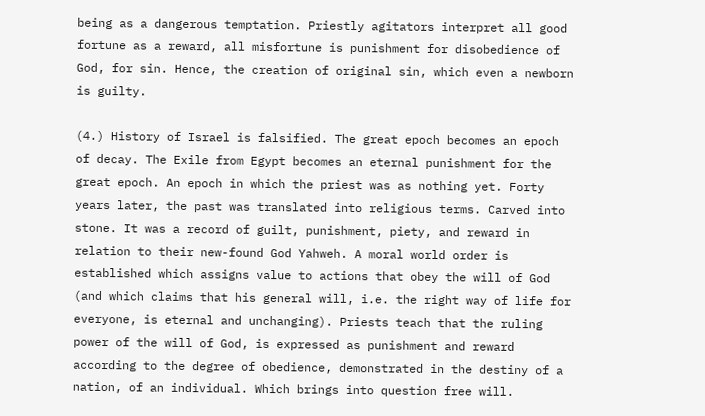being as a dangerous temptation. Priestly agitators interpret all good fortune as a reward, all misfortune is punishment for disobedience of God, for sin. Hence, the creation of original sin, which even a newborn is guilty.

(4.) History of Israel is falsified. The great epoch becomes an epoch of decay. The Exile from Egypt becomes an eternal punishment for the great epoch. An epoch in which the priest was as nothing yet. Forty years later, the past was translated into religious terms. Carved into stone. It was a record of guilt, punishment, piety, and reward in relation to their new-found God Yahweh. A moral world order is established which assigns value to actions that obey the will of God (and which claims that his general will, i.e. the right way of life for everyone, is eternal and unchanging). Priests teach that the ruling power of the will of God, is expressed as punishment and reward according to the degree of obedience, demonstrated in the destiny of a nation, of an individual. Which brings into question free will.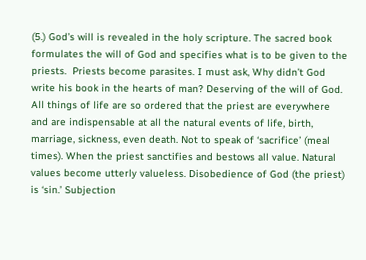(5.) God’s will is revealed in the holy scripture. The sacred book formulates the will of God and specifies what is to be given to the priests.  Priests become parasites. I must ask, Why didn’t God write his book in the hearts of man? Deserving of the will of God. All things of life are so ordered that the priest are everywhere and are indispensable at all the natural events of life, birth, marriage, sickness, even death. Not to speak of ‘sacrifice’ (meal times). When the priest sanctifies and bestows all value. Natural values become utterly valueless. Disobedience of God (the priest) is ‘sin.’ Subjection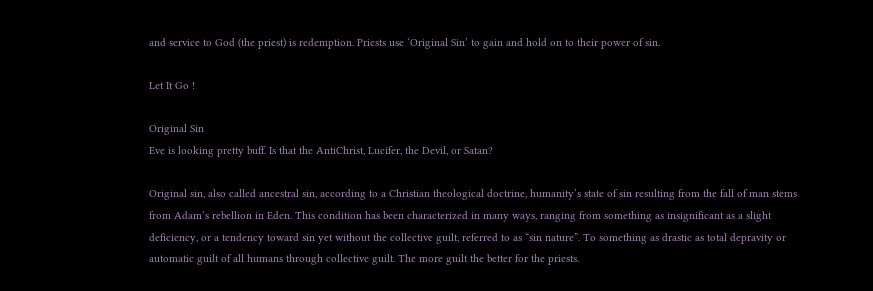and service to God (the priest) is redemption. Priests use ‘Original Sin’ to gain and hold on to their power of sin.

Let It Go !

Original Sin
Eve is looking pretty buff. Is that the AntiChrist, Lucifer, the Devil, or Satan?

Original sin, also called ancestral sin, according to a Christian theological doctrine, humanity’s state of sin resulting from the fall of man stems from Adam’s rebellion in Eden. This condition has been characterized in many ways, ranging from something as insignificant as a slight deficiency, or a tendency toward sin yet without the collective guilt, referred to as “sin nature”. To something as drastic as total depravity or automatic guilt of all humans through collective guilt. The more guilt the better for the priests.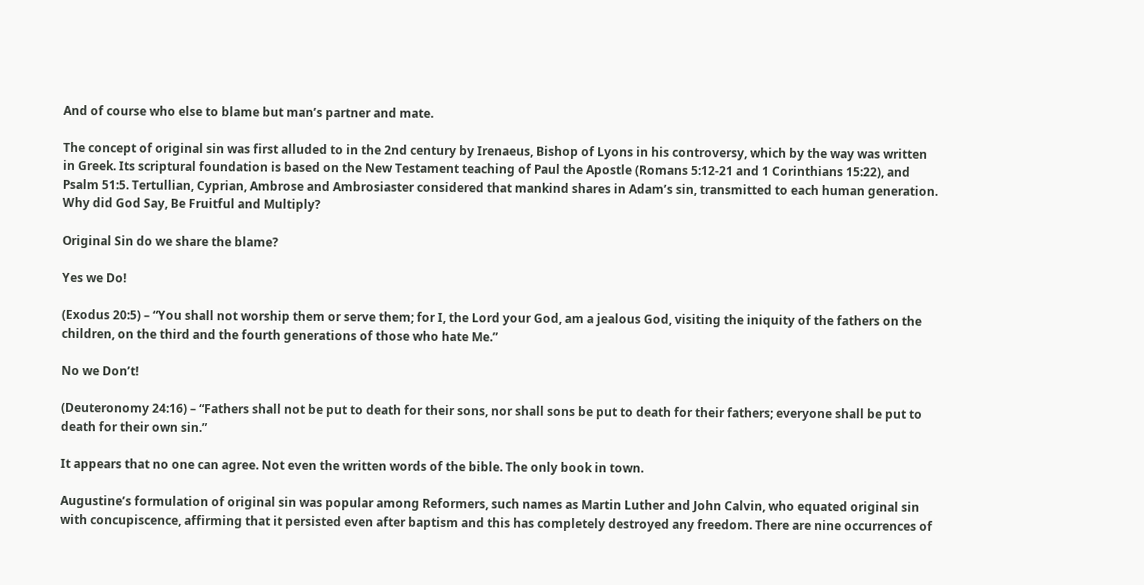And of course who else to blame but man’s partner and mate.

The concept of original sin was first alluded to in the 2nd century by Irenaeus, Bishop of Lyons in his controversy, which by the way was written in Greek. Its scriptural foundation is based on the New Testament teaching of Paul the Apostle (Romans 5:12-21 and 1 Corinthians 15:22), and Psalm 51:5. Tertullian, Cyprian, Ambrose and Ambrosiaster considered that mankind shares in Adam’s sin, transmitted to each human generation. Why did God Say, Be Fruitful and Multiply?

Original Sin do we share the blame?

Yes we Do!

(Exodus 20:5) – “You shall not worship them or serve them; for I, the Lord your God, am a jealous God, visiting the iniquity of the fathers on the children, on the third and the fourth generations of those who hate Me.”

No we Don’t!

(Deuteronomy 24:16) – “Fathers shall not be put to death for their sons, nor shall sons be put to death for their fathers; everyone shall be put to death for their own sin.”

It appears that no one can agree. Not even the written words of the bible. The only book in town.

Augustine’s formulation of original sin was popular among Reformers, such names as Martin Luther and John Calvin, who equated original sin with concupiscence, affirming that it persisted even after baptism and this has completely destroyed any freedom. There are nine occurrences of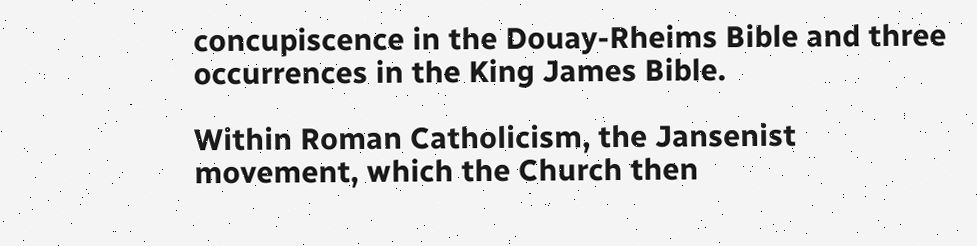concupiscence in the Douay-Rheims Bible and three occurrences in the King James Bible.

Within Roman Catholicism, the Jansenist movement, which the Church then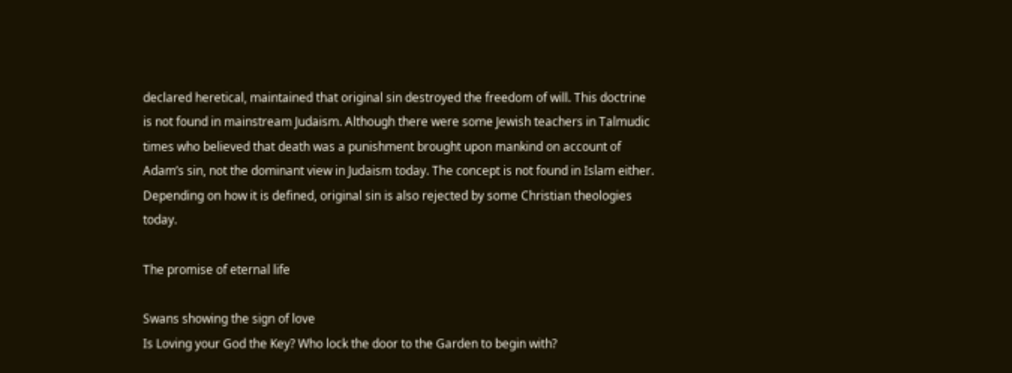declared heretical, maintained that original sin destroyed the freedom of will. This doctrine is not found in mainstream Judaism. Although there were some Jewish teachers in Talmudic times who believed that death was a punishment brought upon mankind on account of Adam’s sin, not the dominant view in Judaism today. The concept is not found in Islam either. Depending on how it is defined, original sin is also rejected by some Christian theologies today.

The promise of eternal life

Swans showing the sign of love
Is Loving your God the Key? Who lock the door to the Garden to begin with?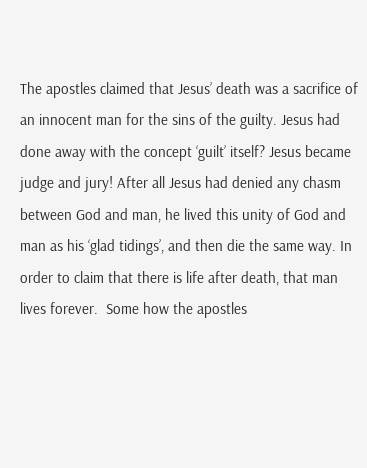The apostles claimed that Jesus’ death was a sacrifice of an innocent man for the sins of the guilty. Jesus had done away with the concept ‘guilt’ itself? Jesus became judge and jury! After all Jesus had denied any chasm between God and man, he lived this unity of God and man as his ‘glad tidings’, and then die the same way. In order to claim that there is life after death, that man lives forever.  Some how the apostles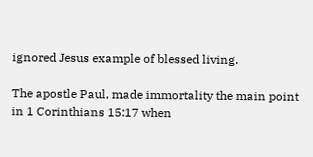ignored Jesus example of blessed living.

The apostle Paul, made immortality the main point in 1 Corinthians 15:17 when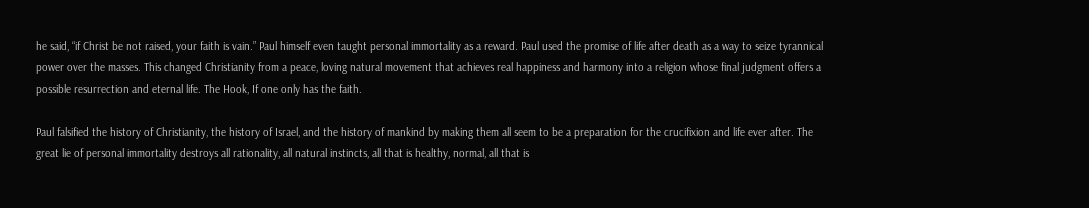he said, “if Christ be not raised, your faith is vain.” Paul himself even taught personal immortality as a reward. Paul used the promise of life after death as a way to seize tyrannical power over the masses. This changed Christianity from a peace, loving natural movement that achieves real happiness and harmony into a religion whose final judgment offers a possible resurrection and eternal life. The Hook, If one only has the faith.

Paul falsified the history of Christianity, the history of Israel, and the history of mankind by making them all seem to be a preparation for the crucifixion and life ever after. The great lie of personal immortality destroys all rationality, all natural instincts, all that is healthy, normal, all that is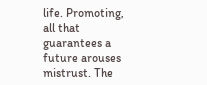life. Promoting, all that guarantees a future arouses mistrust. The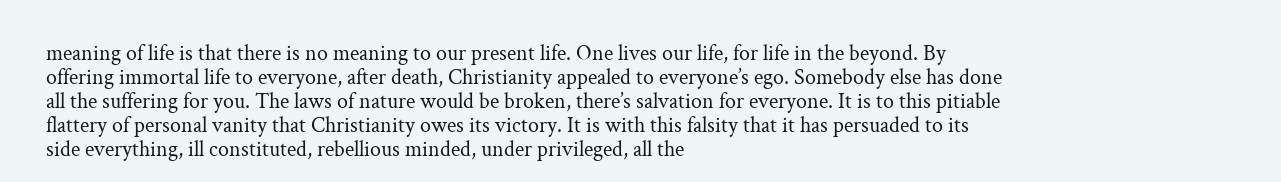meaning of life is that there is no meaning to our present life. One lives our life, for life in the beyond. By offering immortal life to everyone, after death, Christianity appealed to everyone’s ego. Somebody else has done all the suffering for you. The laws of nature would be broken, there’s salvation for everyone. It is to this pitiable flattery of personal vanity that Christianity owes its victory. It is with this falsity that it has persuaded to its side everything, ill constituted, rebellious minded, under privileged, all the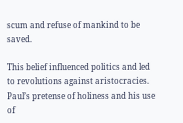scum and refuse of mankind to be saved.

This belief influenced politics and led to revolutions against aristocracies. Paul’s pretense of holiness and his use of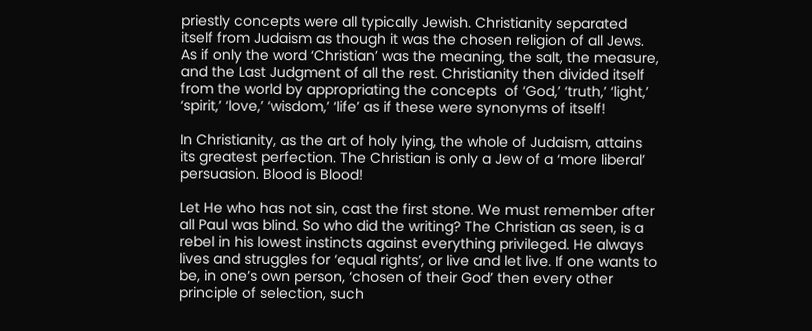priestly concepts were all typically Jewish. Christianity separated itself from Judaism as though it was the chosen religion of all Jews. As if only the word ‘Christian’ was the meaning, the salt, the measure, and the Last Judgment of all the rest. Christianity then divided itself from the world by appropriating the concepts  of ‘God,’ ‘truth,’ ‘light,’ ‘spirit,’ ‘love,’ ‘wisdom,’ ‘life’ as if these were synonyms of itself!

In Christianity, as the art of holy lying, the whole of Judaism, attains its greatest perfection. The Christian is only a Jew of a ‘more liberal’ persuasion. Blood is Blood!

Let He who has not sin, cast the first stone. We must remember after all Paul was blind. So who did the writing? The Christian as seen, is a rebel in his lowest instincts against everything privileged. He always lives and struggles for ‘equal rights’, or live and let live. If one wants to be, in one’s own person, ‘chosen of their God’ then every other principle of selection, such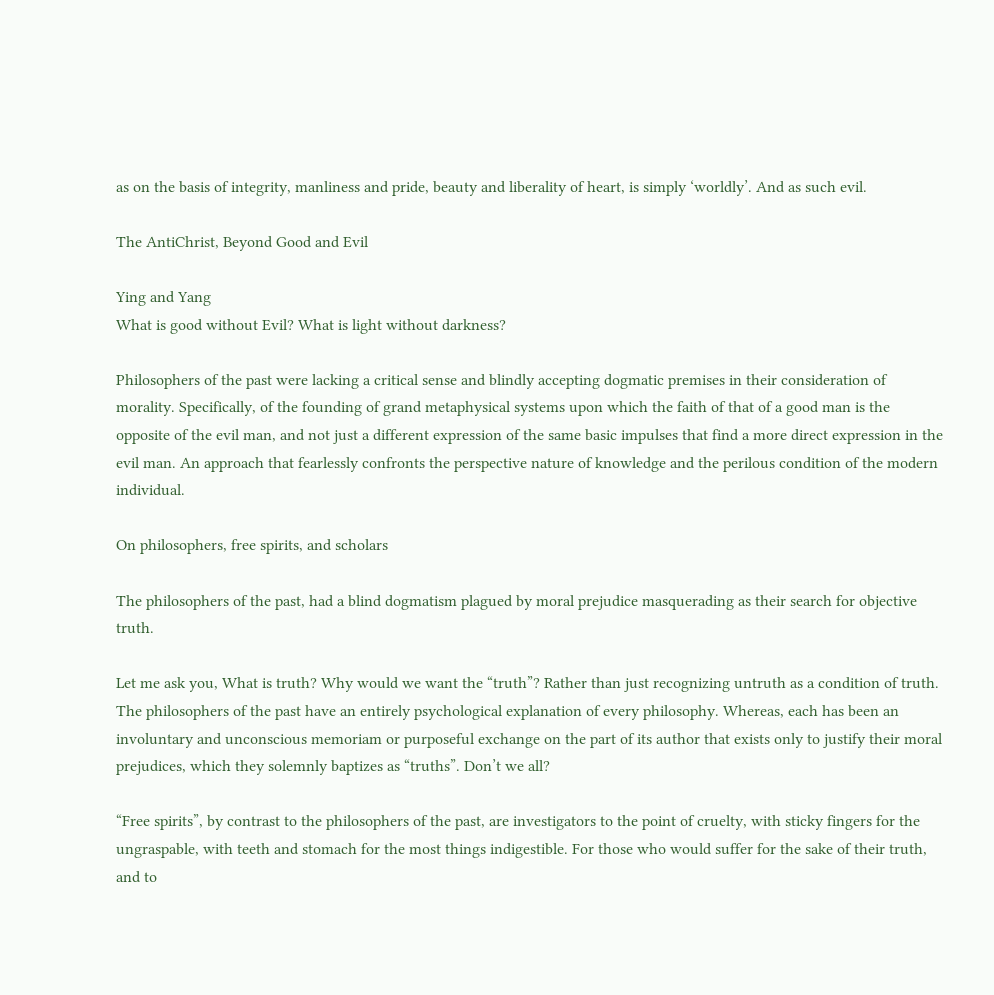as on the basis of integrity, manliness and pride, beauty and liberality of heart, is simply ‘worldly’. And as such evil.

The AntiChrist, Beyond Good and Evil

Ying and Yang
What is good without Evil? What is light without darkness?

Philosophers of the past were lacking a critical sense and blindly accepting dogmatic premises in their consideration of morality. Specifically, of the founding of grand metaphysical systems upon which the faith of that of a good man is the opposite of the evil man, and not just a different expression of the same basic impulses that find a more direct expression in the evil man. An approach that fearlessly confronts the perspective nature of knowledge and the perilous condition of the modern individual.

On philosophers, free spirits, and scholars

The philosophers of the past, had a blind dogmatism plagued by moral prejudice masquerading as their search for objective truth.

Let me ask you, What is truth? Why would we want the “truth”? Rather than just recognizing untruth as a condition of truth. The philosophers of the past have an entirely psychological explanation of every philosophy. Whereas, each has been an involuntary and unconscious memoriam or purposeful exchange on the part of its author that exists only to justify their moral prejudices, which they solemnly baptizes as “truths”. Don’t we all?

“Free spirits”, by contrast to the philosophers of the past, are investigators to the point of cruelty, with sticky fingers for the ungraspable, with teeth and stomach for the most things indigestible. For those who would suffer for the sake of their truth, and to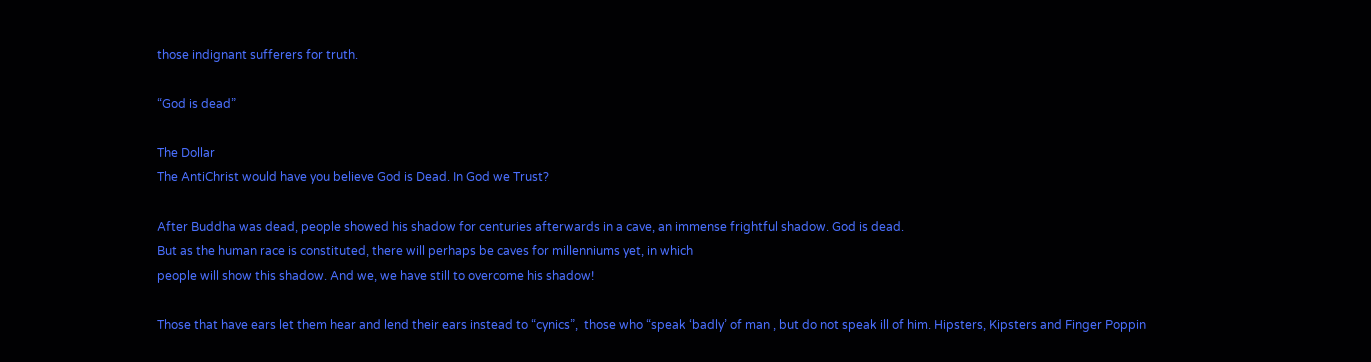those indignant sufferers for truth.

“God is dead”

The Dollar
The AntiChrist would have you believe God is Dead. In God we Trust?

After Buddha was dead, people showed his shadow for centuries afterwards in a cave, an immense frightful shadow. God is dead.
But as the human race is constituted, there will perhaps be caves for millenniums yet, in which
people will show this shadow. And we, we have still to overcome his shadow!

Those that have ears let them hear and lend their ears instead to “cynics”,  those who “speak ‘badly’ of man , but do not speak ill of him. Hipsters, Kipsters and Finger Poppin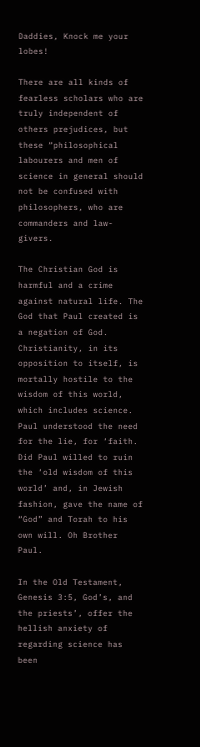Daddies, Knock me your lobes!

There are all kinds of fearless scholars who are truly independent of others prejudices, but these “philosophical labourers and men of science in general should not be confused with philosophers, who are commanders and law-givers.

The Christian God is harmful and a crime against natural life. The God that Paul created is a negation of God. Christianity, in its opposition to itself, is mortally hostile to the wisdom of this world, which includes science. Paul understood the need for the lie, for ‘faith. Did Paul willed to ruin the ‘old wisdom of this world’ and, in Jewish fashion, gave the name of “God” and Torah to his own will. Oh Brother Paul.

In the Old Testament, Genesis 3:5, God’s, and the priests’, offer the hellish anxiety of regarding science has been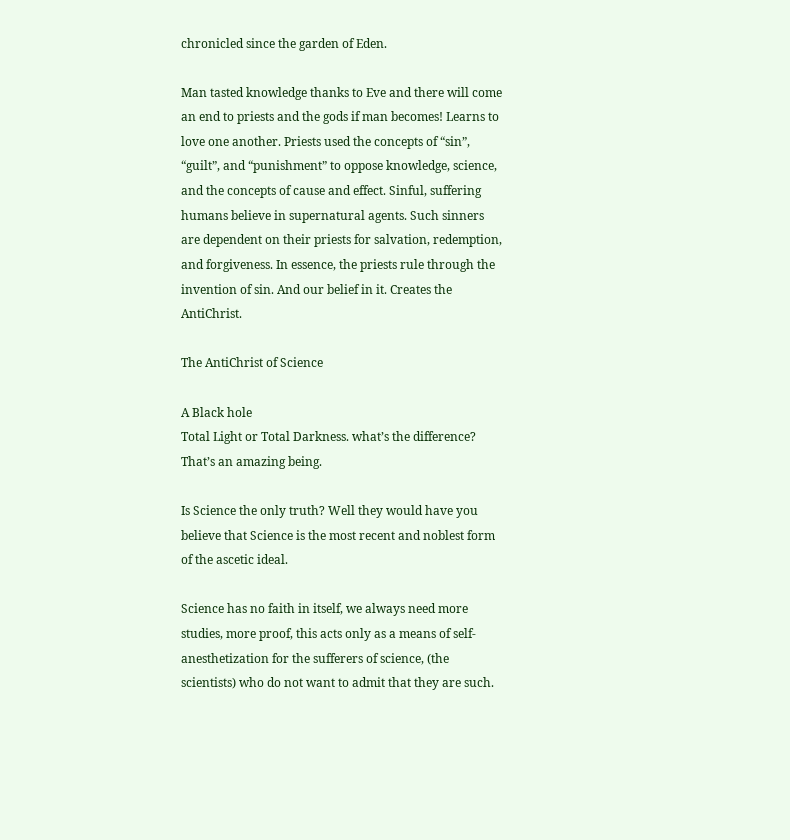chronicled since the garden of Eden.

Man tasted knowledge thanks to Eve and there will come an end to priests and the gods if man becomes! Learns to love one another. Priests used the concepts of “sin”, “guilt”, and “punishment” to oppose knowledge, science, and the concepts of cause and effect. Sinful, suffering humans believe in supernatural agents. Such sinners are dependent on their priests for salvation, redemption, and forgiveness. In essence, the priests rule through the invention of sin. And our belief in it. Creates the AntiChrist.

The AntiChrist of Science

A Black hole
Total Light or Total Darkness. what’s the difference? That’s an amazing being.

Is Science the only truth? Well they would have you believe that Science is the most recent and noblest form of the ascetic ideal.

Science has no faith in itself, we always need more studies, more proof, this acts only as a means of self-anesthetization for the sufferers of science, (the scientists) who do not want to admit that they are such.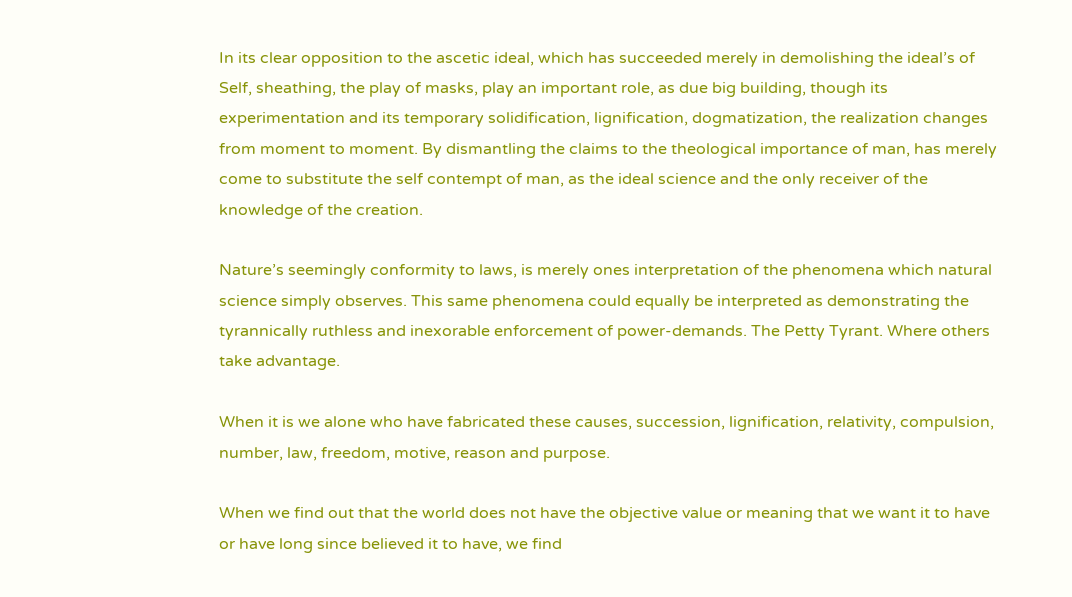In its clear opposition to the ascetic ideal, which has succeeded merely in demolishing the ideal’s of Self, sheathing, the play of masks, play an important role, as due big building, though its experimentation and its temporary solidification, lignification, dogmatization, the realization changes from moment to moment. By dismantling the claims to the theological importance of man, has merely come to substitute the self contempt of man, as the ideal science and the only receiver of the knowledge of the creation.

Nature’s seemingly conformity to laws, is merely ones interpretation of the phenomena which natural science simply observes. This same phenomena could equally be interpreted as demonstrating the tyrannically ruthless and inexorable enforcement of power-demands. The Petty Tyrant. Where others take advantage.

When it is we alone who have fabricated these causes, succession, lignification, relativity, compulsion, number, law, freedom, motive, reason and purpose.

When we find out that the world does not have the objective value or meaning that we want it to have or have long since believed it to have, we find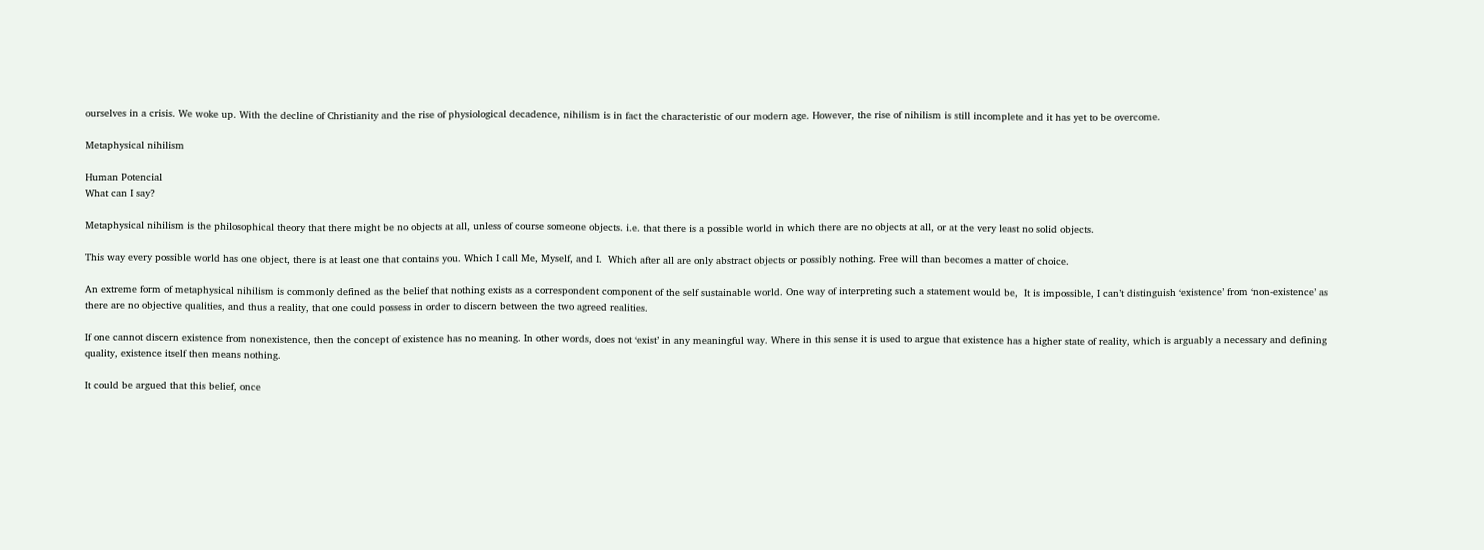ourselves in a crisis. We woke up. With the decline of Christianity and the rise of physiological decadence, nihilism is in fact the characteristic of our modern age. However, the rise of nihilism is still incomplete and it has yet to be overcome.

Metaphysical nihilism

Human Potencial
What can I say?

Metaphysical nihilism is the philosophical theory that there might be no objects at all, unless of course someone objects. i.e. that there is a possible world in which there are no objects at all, or at the very least no solid objects.

This way every possible world has one object, there is at least one that contains you. Which I call Me, Myself, and I.  Which after all are only abstract objects or possibly nothing. Free will than becomes a matter of choice.

An extreme form of metaphysical nihilism is commonly defined as the belief that nothing exists as a correspondent component of the self sustainable world. One way of interpreting such a statement would be,  It is impossible, I can’t distinguish ‘existence’ from ‘non-existence’ as there are no objective qualities, and thus a reality, that one could possess in order to discern between the two agreed realities.

If one cannot discern existence from nonexistence, then the concept of existence has no meaning. In other words, does not ‘exist’ in any meaningful way. Where in this sense it is used to argue that existence has a higher state of reality, which is arguably a necessary and defining quality, existence itself then means nothing.

It could be argued that this belief, once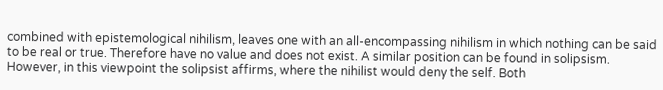combined with epistemological nihilism, leaves one with an all-encompassing nihilism in which nothing can be said to be real or true. Therefore have no value and does not exist. A similar position can be found in solipsism. However, in this viewpoint the solipsist affirms, where the nihilist would deny the self. Both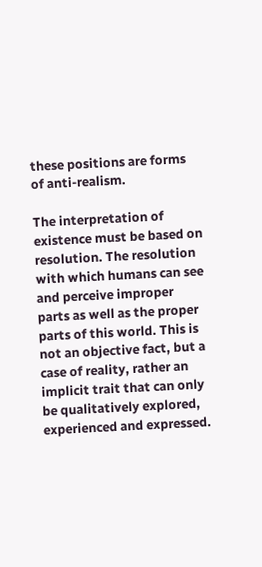these positions are forms of anti-realism.

The interpretation of existence must be based on resolution. The resolution with which humans can see and perceive improper parts as well as the proper parts of this world. This is not an objective fact, but a case of reality, rather an implicit trait that can only be qualitatively explored, experienced and expressed.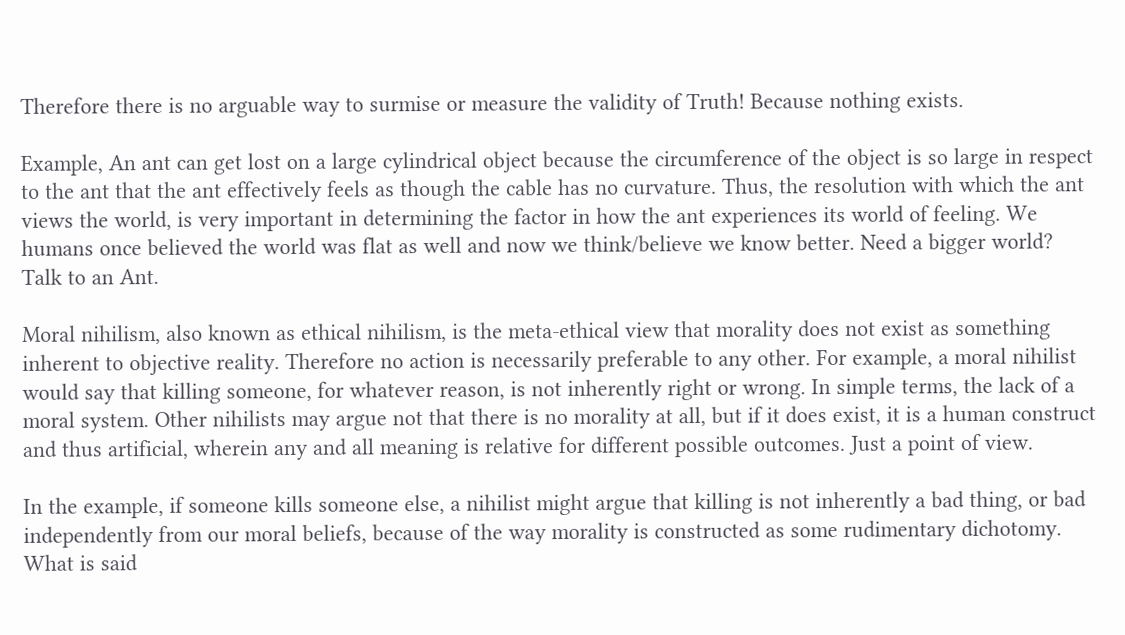Therefore there is no arguable way to surmise or measure the validity of Truth! Because nothing exists.

Example, An ant can get lost on a large cylindrical object because the circumference of the object is so large in respect to the ant that the ant effectively feels as though the cable has no curvature. Thus, the resolution with which the ant views the world, is very important in determining the factor in how the ant experiences its world of feeling. We humans once believed the world was flat as well and now we think/believe we know better. Need a bigger world? Talk to an Ant.

Moral nihilism, also known as ethical nihilism, is the meta-ethical view that morality does not exist as something inherent to objective reality. Therefore no action is necessarily preferable to any other. For example, a moral nihilist would say that killing someone, for whatever reason, is not inherently right or wrong. In simple terms, the lack of a moral system. Other nihilists may argue not that there is no morality at all, but if it does exist, it is a human construct and thus artificial, wherein any and all meaning is relative for different possible outcomes. Just a point of view.

In the example, if someone kills someone else, a nihilist might argue that killing is not inherently a bad thing, or bad independently from our moral beliefs, because of the way morality is constructed as some rudimentary dichotomy. What is said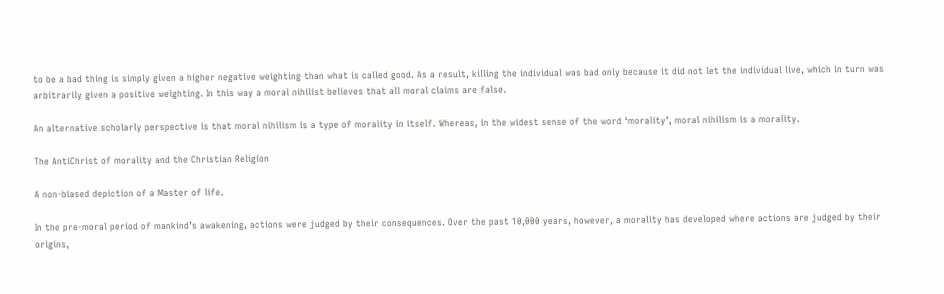to be a bad thing is simply given a higher negative weighting than what is called good. As a result, killing the individual was bad only because it did not let the individual live, which in turn was arbitrarily given a positive weighting. In this way a moral nihilist believes that all moral claims are false.

An alternative scholarly perspective is that moral nihilism is a type of morality in itself. Whereas, in the widest sense of the word ‘morality’, moral nihilism is a morality.

The AntiChrist of morality and the Christian Religion

A non-biased depiction of a Master of life.

In the pre-moral period of mankind’s awakening, actions were judged by their consequences. Over the past 10,000 years, however, a morality has developed where actions are judged by their origins,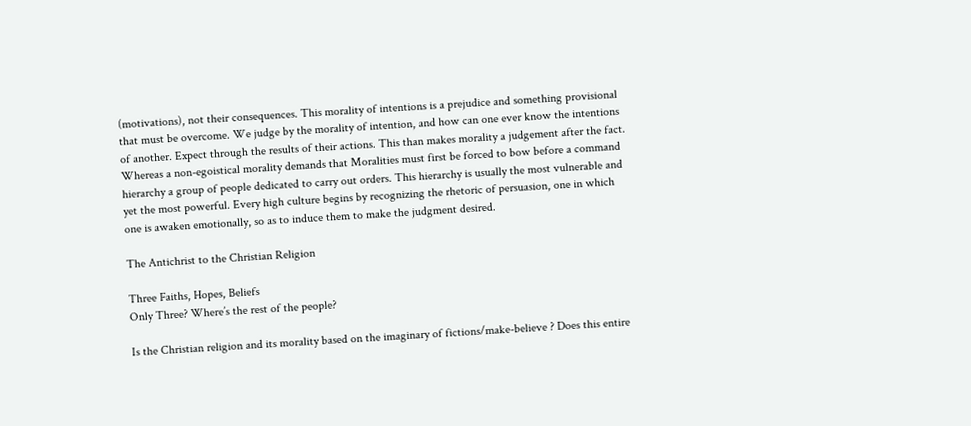(motivations), not their consequences. This morality of intentions is a prejudice and something provisional that must be overcome. We judge by the morality of intention, and how can one ever know the intentions of another. Expect through the results of their actions. This than makes morality a judgement after the fact. Whereas a non-egoistical morality demands that Moralities must first be forced to bow before a command hierarchy a group of people dedicated to carry out orders. This hierarchy is usually the most vulnerable and yet the most powerful. Every high culture begins by recognizing the rhetoric of persuasion, one in which one is awaken emotionally, so as to induce them to make the judgment desired.

The Antichrist to the Christian Religion

Three Faiths, Hopes, Beliefs
Only Three? Where’s the rest of the people?

Is the Christian religion and its morality based on the imaginary of fictions/make-believe ? Does this entire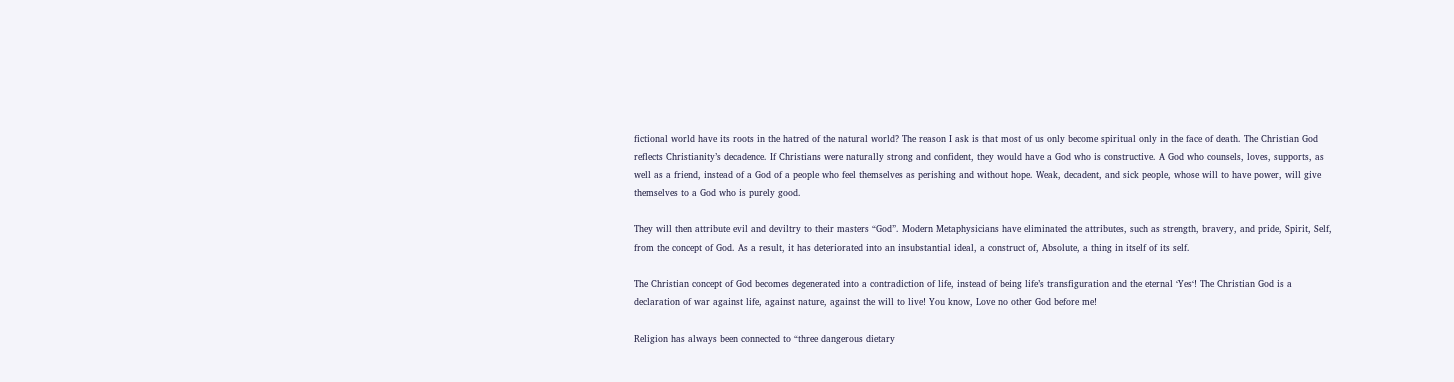fictional world have its roots in the hatred of the natural world? The reason I ask is that most of us only become spiritual only in the face of death. The Christian God reflects Christianity’s decadence. If Christians were naturally strong and confident, they would have a God who is constructive. A God who counsels, loves, supports, as well as a friend, instead of a God of a people who feel themselves as perishing and without hope. Weak, decadent, and sick people, whose will to have power, will give themselves to a God who is purely good.

They will then attribute evil and deviltry to their masters “God”. Modern Metaphysicians have eliminated the attributes, such as strength, bravery, and pride, Spirit, Self, from the concept of God. As a result, it has deteriorated into an insubstantial ideal, a construct of, Absolute, a thing in itself of its self.

The Christian concept of God becomes degenerated into a contradiction of life, instead of being life’s transfiguration and the eternal ‘Yes‘! The Christian God is a declaration of war against life, against nature, against the will to live! You know, Love no other God before me!

Religion has always been connected to “three dangerous dietary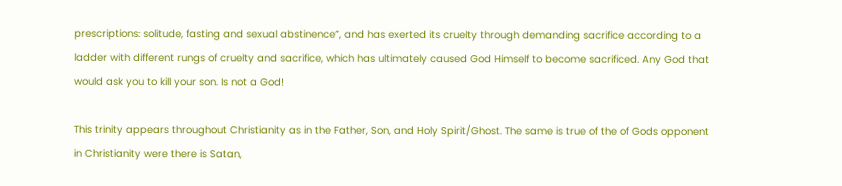prescriptions: solitude, fasting and sexual abstinence”, and has exerted its cruelty through demanding sacrifice according to a ladder with different rungs of cruelty and sacrifice, which has ultimately caused God Himself to become sacrificed. Any God that would ask you to kill your son. Is not a God!

This trinity appears throughout Christianity as in the Father, Son, and Holy Spirit/Ghost. The same is true of the of Gods opponent in Christianity were there is Satan,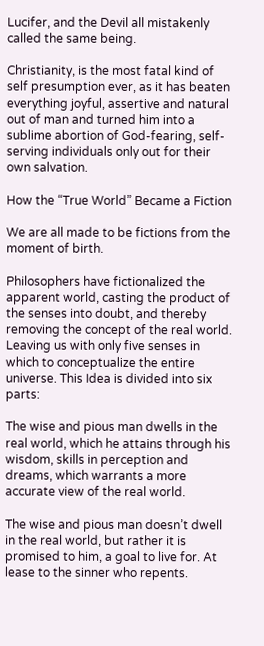Lucifer, and the Devil all mistakenly called the same being.

Christianity, is the most fatal kind of self presumption ever, as it has beaten everything joyful, assertive and natural out of man and turned him into a sublime abortion of God-fearing, self-serving individuals only out for their own salvation.

How the “True World” Became a Fiction

We are all made to be fictions from the moment of birth.

Philosophers have fictionalized the apparent world, casting the product of the senses into doubt, and thereby removing the concept of the real world. Leaving us with only five senses in which to conceptualize the entire universe. This Idea is divided into six parts:

The wise and pious man dwells in the real world, which he attains through his wisdom, skills in perception and dreams, which warrants a more accurate view of the real world.

The wise and pious man doesn’t dwell in the real world, but rather it is promised to him, a goal to live for. At lease to the sinner who repents.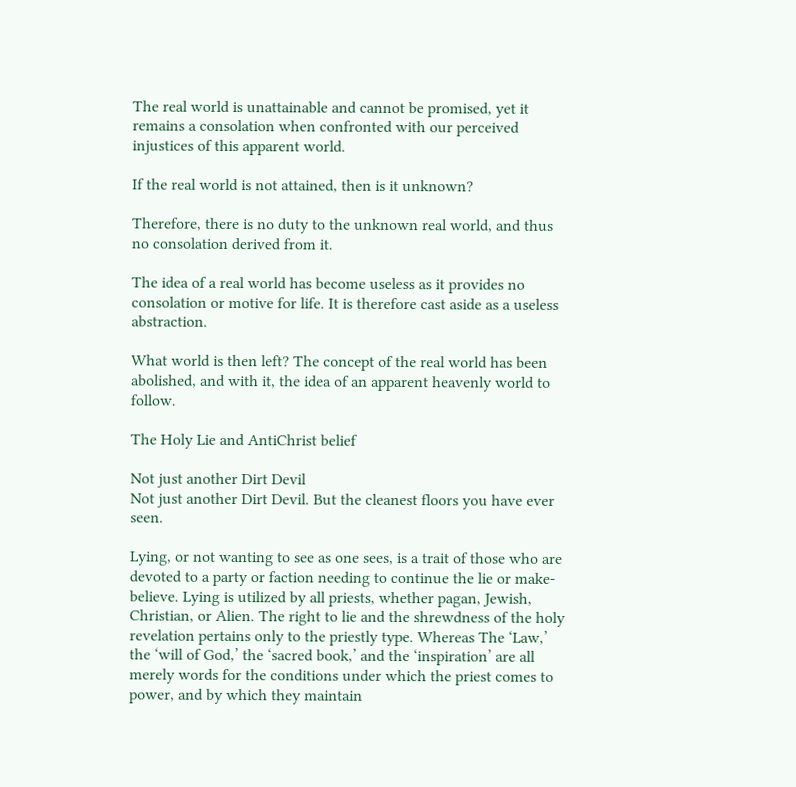The real world is unattainable and cannot be promised, yet it remains a consolation when confronted with our perceived injustices of this apparent world.

If the real world is not attained, then is it unknown?

Therefore, there is no duty to the unknown real world, and thus no consolation derived from it.

The idea of a real world has become useless as it provides no consolation or motive for life. It is therefore cast aside as a useless abstraction.

What world is then left? The concept of the real world has been abolished, and with it, the idea of an apparent heavenly world to follow.

The Holy Lie and AntiChrist belief

Not just another Dirt Devil
Not just another Dirt Devil. But the cleanest floors you have ever seen.

Lying, or not wanting to see as one sees, is a trait of those who are devoted to a party or faction needing to continue the lie or make-believe. Lying is utilized by all priests, whether pagan, Jewish, Christian, or Alien. The right to lie and the shrewdness of the holy revelation pertains only to the priestly type. Whereas The ‘Law,’ the ‘will of God,’ the ‘sacred book,’ and the ‘inspiration’ are all merely words for the conditions under which the priest comes to power, and by which they maintain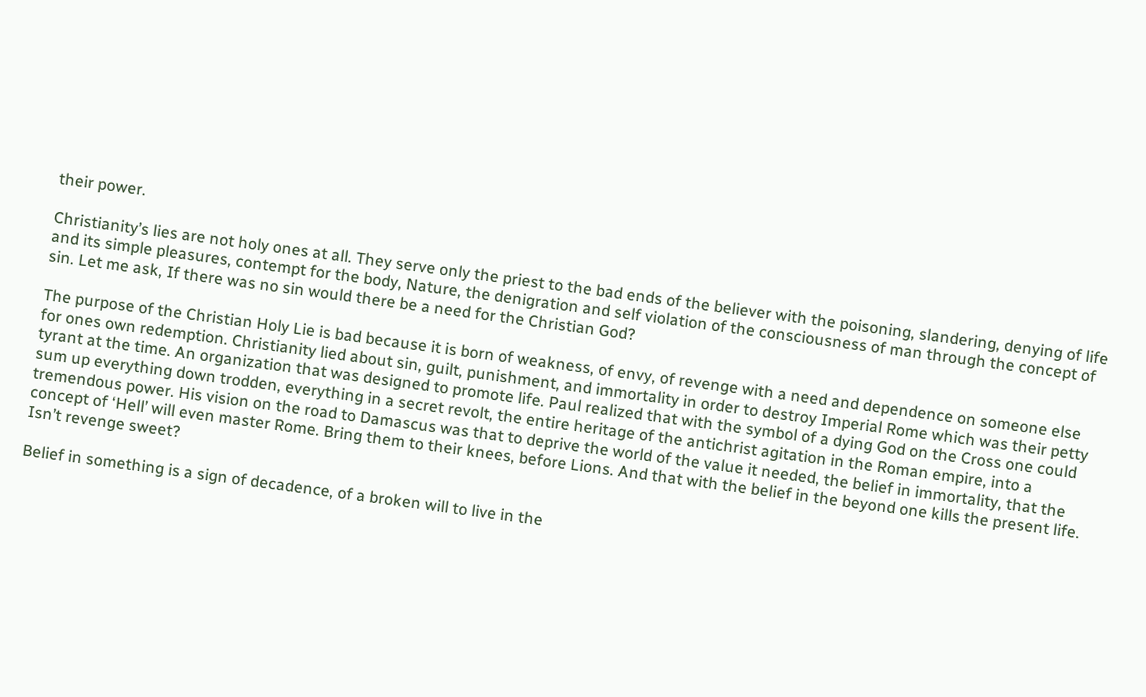their power.

Christianity’s lies are not holy ones at all. They serve only the priest to the bad ends of the believer with the poisoning, slandering, denying of life and its simple pleasures, contempt for the body, Nature, the denigration and self violation of the consciousness of man through the concept of sin. Let me ask, If there was no sin would there be a need for the Christian God?

The purpose of the Christian Holy Lie is bad because it is born of weakness, of envy, of revenge with a need and dependence on someone else for ones own redemption. Christianity lied about sin, guilt, punishment, and immortality in order to destroy Imperial Rome which was their petty tyrant at the time. An organization that was designed to promote life. Paul realized that with the symbol of a dying God on the Cross one could sum up everything down trodden, everything in a secret revolt, the entire heritage of the antichrist agitation in the Roman empire, into a tremendous power. His vision on the road to Damascus was that to deprive the world of the value it needed, the belief in immortality, that the concept of ‘Hell’ will even master Rome. Bring them to their knees, before Lions. And that with the belief in the beyond one kills the present life. Isn’t revenge sweet?

Belief in something is a sign of decadence, of a broken will to live in the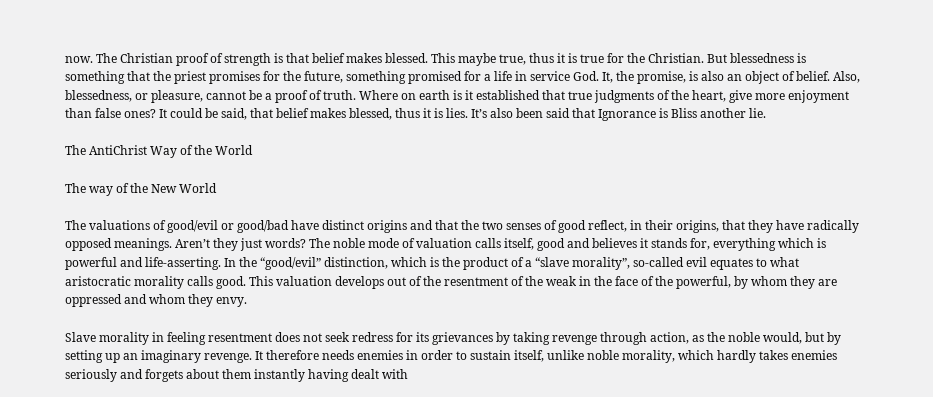now. The Christian proof of strength is that belief makes blessed. This maybe true, thus it is true for the Christian. But blessedness is something that the priest promises for the future, something promised for a life in service God. It, the promise, is also an object of belief. Also, blessedness, or pleasure, cannot be a proof of truth. Where on earth is it established that true judgments of the heart, give more enjoyment than false ones? It could be said, that belief makes blessed, thus it is lies. It’s also been said that Ignorance is Bliss another lie.

The AntiChrist Way of the World

The way of the New World

The valuations of good/evil or good/bad have distinct origins and that the two senses of good reflect, in their origins, that they have radically opposed meanings. Aren’t they just words? The noble mode of valuation calls itself, good and believes it stands for, everything which is powerful and life-asserting. In the “good/evil” distinction, which is the product of a “slave morality”, so-called evil equates to what aristocratic morality calls good. This valuation develops out of the resentment of the weak in the face of the powerful, by whom they are oppressed and whom they envy.

Slave morality in feeling resentment does not seek redress for its grievances by taking revenge through action, as the noble would, but by setting up an imaginary revenge. It therefore needs enemies in order to sustain itself, unlike noble morality, which hardly takes enemies seriously and forgets about them instantly having dealt with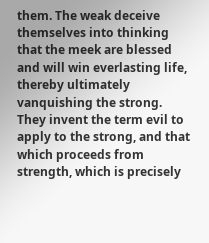them. The weak deceive themselves into thinking that the meek are blessed and will win everlasting life, thereby ultimately vanquishing the strong. They invent the term evil to apply to the strong, and that which proceeds from strength, which is precisely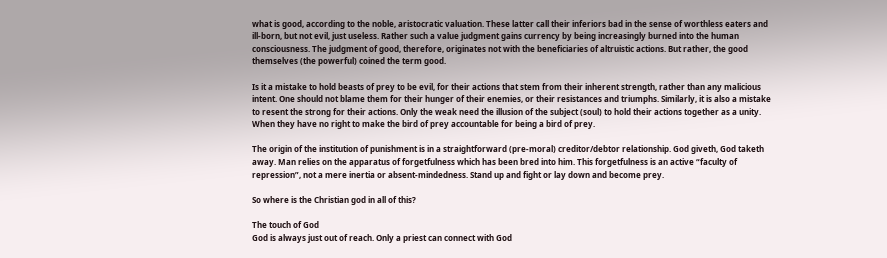what is good, according to the noble, aristocratic valuation. These latter call their inferiors bad in the sense of worthless eaters and ill-born, but not evil, just useless. Rather such a value judgment gains currency by being increasingly burned into the human consciousness. The judgment of good, therefore, originates not with the beneficiaries of altruistic actions. But rather, the good themselves (the powerful) coined the term good.

Is it a mistake to hold beasts of prey to be evil, for their actions that stem from their inherent strength, rather than any malicious intent. One should not blame them for their hunger of their enemies, or their resistances and triumphs. Similarly, it is also a mistake to resent the strong for their actions. Only the weak need the illusion of the subject (soul) to hold their actions together as a unity. When they have no right to make the bird of prey accountable for being a bird of prey.

The origin of the institution of punishment is in a straightforward (pre-moral) creditor/debtor relationship. God giveth, God taketh away. Man relies on the apparatus of forgetfulness which has been bred into him. This forgetfulness is an active “faculty of repression”, not a mere inertia or absent-mindedness. Stand up and fight or lay down and become prey.

So where is the Christian god in all of this?

The touch of God
God is always just out of reach. Only a priest can connect with God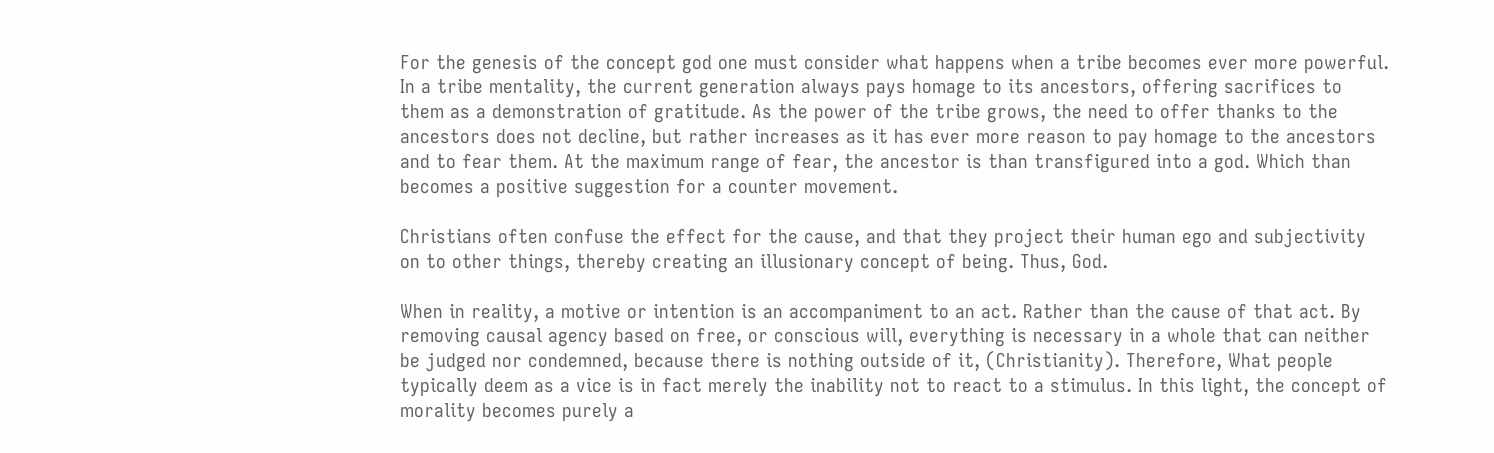For the genesis of the concept god one must consider what happens when a tribe becomes ever more powerful. In a tribe mentality, the current generation always pays homage to its ancestors, offering sacrifices to them as a demonstration of gratitude. As the power of the tribe grows, the need to offer thanks to the ancestors does not decline, but rather increases as it has ever more reason to pay homage to the ancestors and to fear them. At the maximum range of fear, the ancestor is than transfigured into a god. Which than becomes a positive suggestion for a counter movement.

Christians often confuse the effect for the cause, and that they project their human ego and subjectivity on to other things, thereby creating an illusionary concept of being. Thus, God.

When in reality, a motive or intention is an accompaniment to an act. Rather than the cause of that act. By removing causal agency based on free, or conscious will, everything is necessary in a whole that can neither be judged nor condemned, because there is nothing outside of it, (Christianity). Therefore, What people typically deem as a vice is in fact merely the inability not to react to a stimulus. In this light, the concept of morality becomes purely a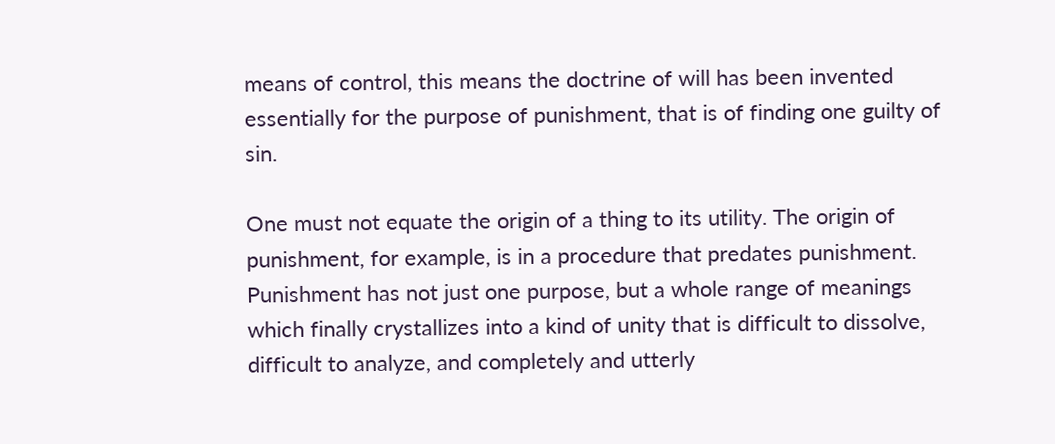means of control, this means the doctrine of will has been invented essentially for the purpose of punishment, that is of finding one guilty of sin.

One must not equate the origin of a thing to its utility. The origin of punishment, for example, is in a procedure that predates punishment. Punishment has not just one purpose, but a whole range of meanings which finally crystallizes into a kind of unity that is difficult to dissolve, difficult to analyze, and completely and utterly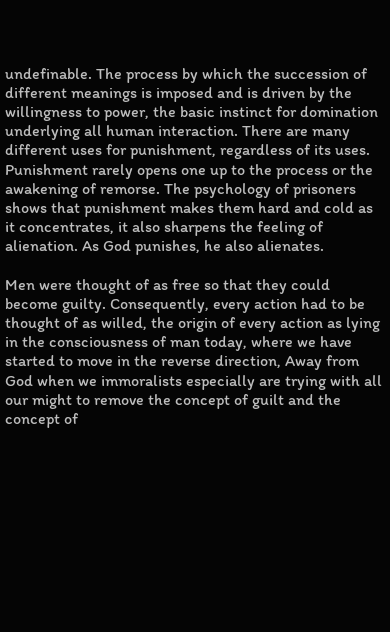undefinable. The process by which the succession of different meanings is imposed and is driven by the willingness to power, the basic instinct for domination underlying all human interaction. There are many different uses for punishment, regardless of its uses. Punishment rarely opens one up to the process or the awakening of remorse. The psychology of prisoners shows that punishment makes them hard and cold as it concentrates, it also sharpens the feeling of alienation. As God punishes, he also alienates.

Men were thought of as free so that they could become guilty. Consequently, every action had to be thought of as willed, the origin of every action as lying in the consciousness of man today, where we have started to move in the reverse direction, Away from God when we immoralists especially are trying with all our might to remove the concept of guilt and the concept of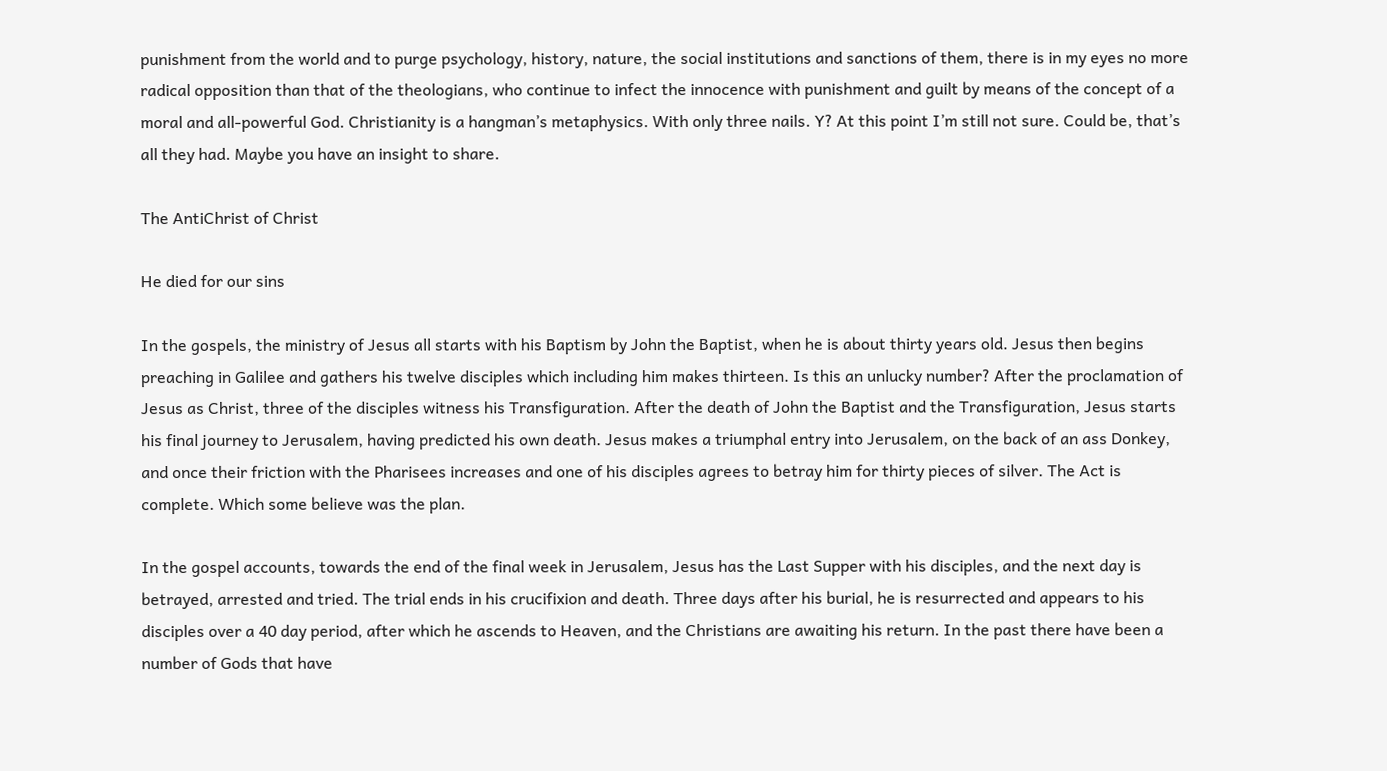punishment from the world and to purge psychology, history, nature, the social institutions and sanctions of them, there is in my eyes no more radical opposition than that of the theologians, who continue to infect the innocence with punishment and guilt by means of the concept of a moral and all-powerful God. Christianity is a hangman’s metaphysics. With only three nails. Y? At this point I’m still not sure. Could be, that’s all they had. Maybe you have an insight to share.

The AntiChrist of Christ

He died for our sins

In the gospels, the ministry of Jesus all starts with his Baptism by John the Baptist, when he is about thirty years old. Jesus then begins preaching in Galilee and gathers his twelve disciples which including him makes thirteen. Is this an unlucky number? After the proclamation of Jesus as Christ, three of the disciples witness his Transfiguration. After the death of John the Baptist and the Transfiguration, Jesus starts his final journey to Jerusalem, having predicted his own death. Jesus makes a triumphal entry into Jerusalem, on the back of an ass Donkey, and once their friction with the Pharisees increases and one of his disciples agrees to betray him for thirty pieces of silver. The Act is complete. Which some believe was the plan.

In the gospel accounts, towards the end of the final week in Jerusalem, Jesus has the Last Supper with his disciples, and the next day is betrayed, arrested and tried. The trial ends in his crucifixion and death. Three days after his burial, he is resurrected and appears to his disciples over a 40 day period, after which he ascends to Heaven, and the Christians are awaiting his return. In the past there have been a number of Gods that have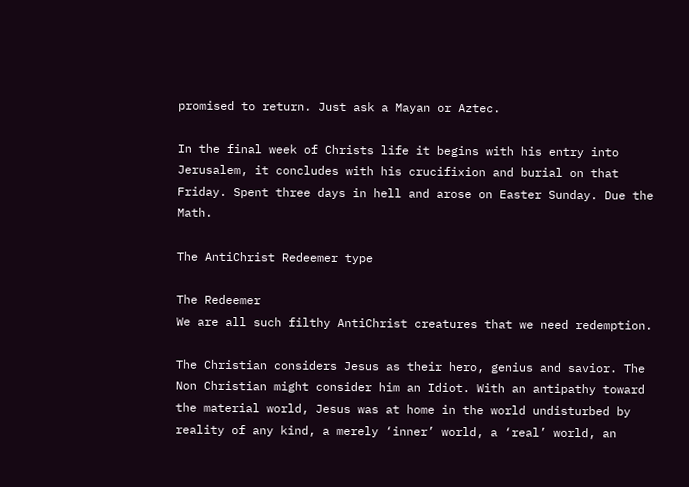promised to return. Just ask a Mayan or Aztec.

In the final week of Christs life it begins with his entry into Jerusalem, it concludes with his crucifixion and burial on that Friday. Spent three days in hell and arose on Easter Sunday. Due the Math.

The AntiChrist Redeemer type

The Redeemer
We are all such filthy AntiChrist creatures that we need redemption.

The Christian considers Jesus as their hero, genius and savior. The Non Christian might consider him an Idiot. With an antipathy toward the material world, Jesus was at home in the world undisturbed by reality of any kind, a merely ‘inner’ world, a ‘real’ world, an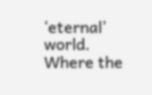‘eternal’ world. Where the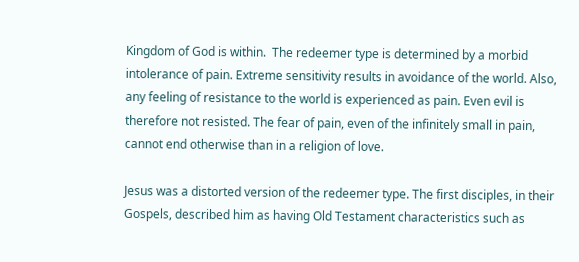Kingdom of God is within.  The redeemer type is determined by a morbid intolerance of pain. Extreme sensitivity results in avoidance of the world. Also, any feeling of resistance to the world is experienced as pain. Even evil is therefore not resisted. The fear of pain, even of the infinitely small in pain, cannot end otherwise than in a religion of love.

Jesus was a distorted version of the redeemer type. The first disciples, in their Gospels, described him as having Old Testament characteristics such as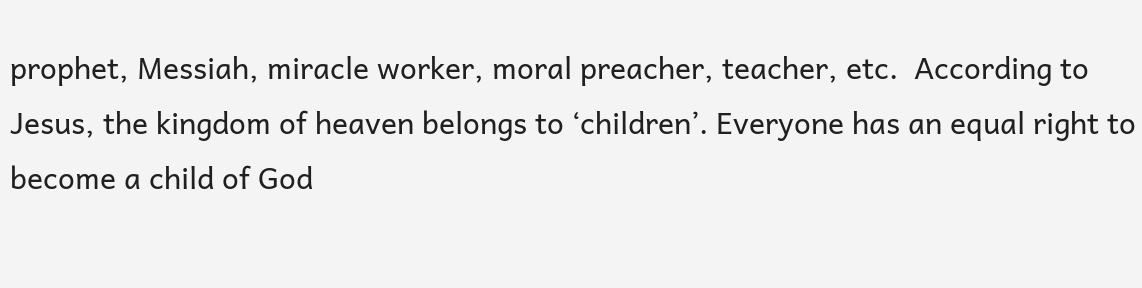prophet, Messiah, miracle worker, moral preacher, teacher, etc.  According to Jesus, the kingdom of heaven belongs to ‘children’. Everyone has an equal right to become a child of God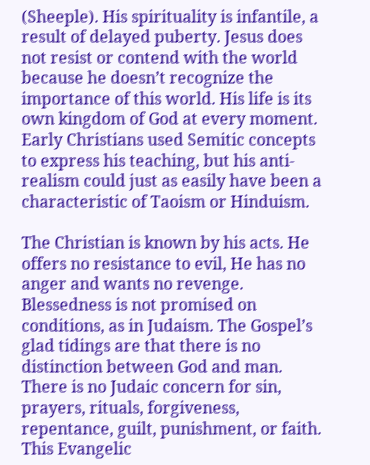(Sheeple). His spirituality is infantile, a result of delayed puberty. Jesus does not resist or contend with the world because he doesn’t recognize the importance of this world. His life is its own kingdom of God at every moment. Early Christians used Semitic concepts to express his teaching, but his anti-realism could just as easily have been a characteristic of Taoism or Hinduism.

The Christian is known by his acts. He offers no resistance to evil, He has no anger and wants no revenge. Blessedness is not promised on conditions, as in Judaism. The Gospel’s glad tidings are that there is no distinction between God and man. There is no Judaic concern for sin, prayers, rituals, forgiveness, repentance, guilt, punishment, or faith. This Evangelic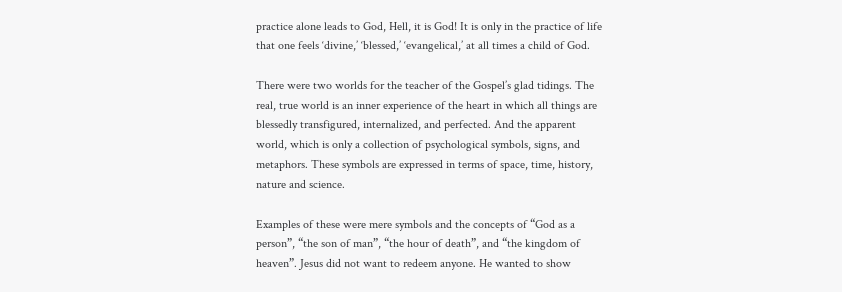practice alone leads to God, Hell, it is God! It is only in the practice of life that one feels ‘divine,’ ‘blessed,’ ‘evangelical,’ at all times a child of God.

There were two worlds for the teacher of the Gospel’s glad tidings. The real, true world is an inner experience of the heart in which all things are blessedly transfigured, internalized, and perfected. And the apparent world, which is only a collection of psychological symbols, signs, and metaphors. These symbols are expressed in terms of space, time, history, nature and science.

Examples of these were mere symbols and the concepts of “God as a person”, “the son of man”, “the hour of death”, and “the kingdom of heaven”. Jesus did not want to redeem anyone. He wanted to show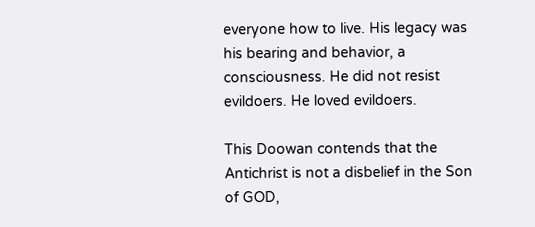everyone how to live. His legacy was his bearing and behavior, a consciousness. He did not resist evildoers. He loved evildoers.

This Doowan contends that the Antichrist is not a disbelief in the Son of GOD,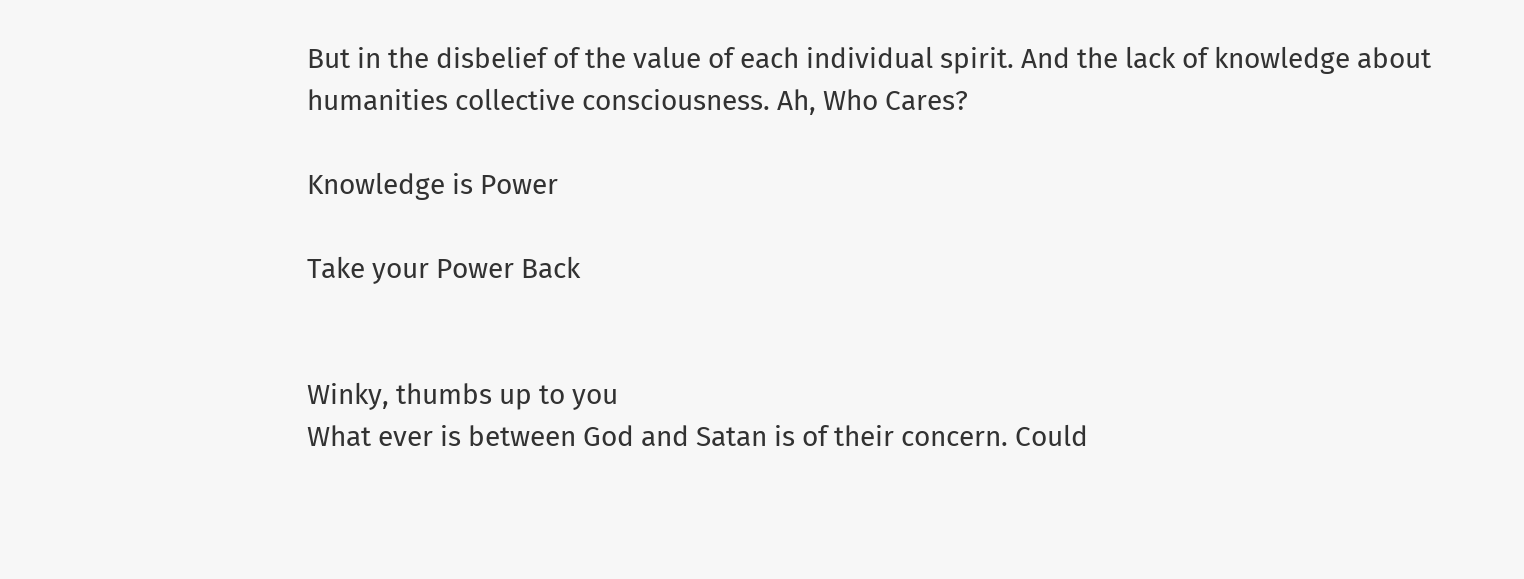But in the disbelief of the value of each individual spirit. And the lack of knowledge about humanities collective consciousness. Ah, Who Cares?

Knowledge is Power

Take your Power Back


Winky, thumbs up to you
What ever is between God and Satan is of their concern. Could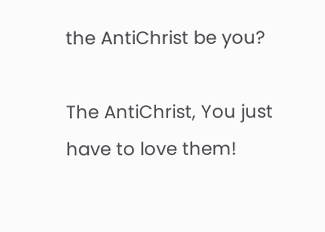the AntiChrist be you?

The AntiChrist, You just have to love them!